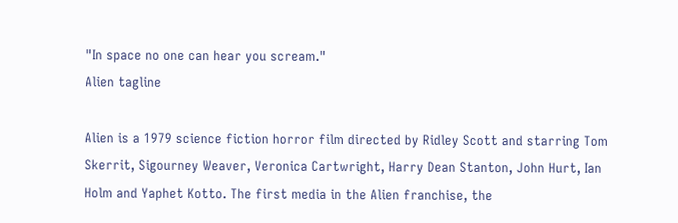"In space no one can hear you scream."
Alien tagline

Alien is a 1979 science fiction horror film directed by Ridley Scott and starring Tom Skerrit, Sigourney Weaver, Veronica Cartwright, Harry Dean Stanton, John Hurt, Ian Holm and Yaphet Kotto. The first media in the Alien franchise, the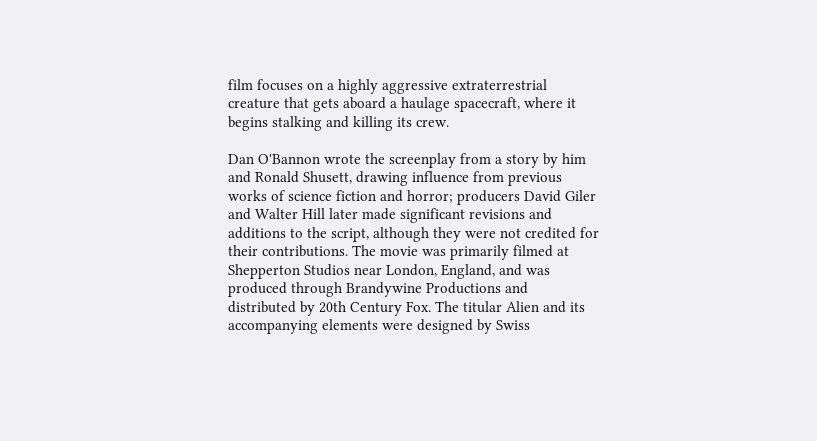film focuses on a highly aggressive extraterrestrial creature that gets aboard a haulage spacecraft, where it begins stalking and killing its crew.

Dan O'Bannon wrote the screenplay from a story by him and Ronald Shusett, drawing influence from previous works of science fiction and horror; producers David Giler and Walter Hill later made significant revisions and additions to the script, although they were not credited for their contributions. The movie was primarily filmed at Shepperton Studios near London, England, and was produced through Brandywine Productions and distributed by 20th Century Fox. The titular Alien and its accompanying elements were designed by Swiss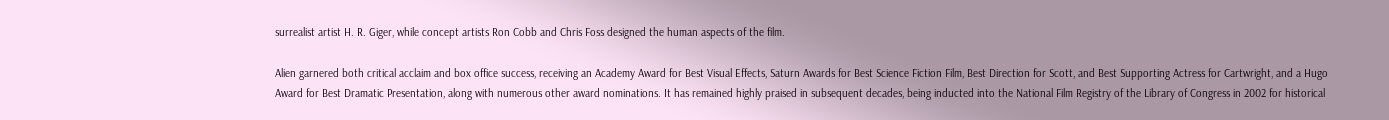surrealist artist H. R. Giger, while concept artists Ron Cobb and Chris Foss designed the human aspects of the film.

Alien garnered both critical acclaim and box office success, receiving an Academy Award for Best Visual Effects, Saturn Awards for Best Science Fiction Film, Best Direction for Scott, and Best Supporting Actress for Cartwright, and a Hugo Award for Best Dramatic Presentation, along with numerous other award nominations. It has remained highly praised in subsequent decades, being inducted into the National Film Registry of the Library of Congress in 2002 for historical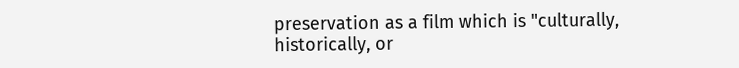preservation as a film which is "culturally, historically, or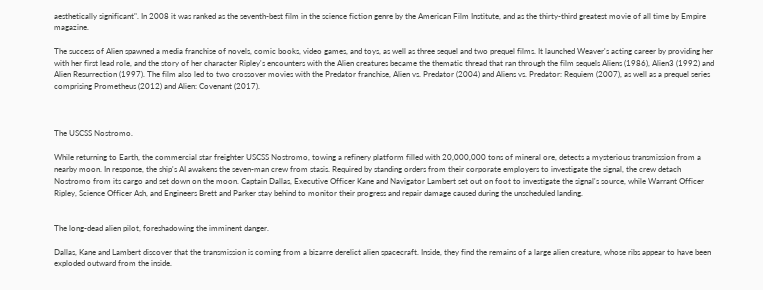aesthetically significant". In 2008 it was ranked as the seventh-best film in the science fiction genre by the American Film Institute, and as the thirty-third greatest movie of all time by Empire magazine.

The success of Alien spawned a media franchise of novels, comic books, video games, and toys, as well as three sequel and two prequel films. It launched Weaver's acting career by providing her with her first lead role, and the story of her character Ripley's encounters with the Alien creatures became the thematic thread that ran through the film sequels Aliens (1986), Alien3 (1992) and Alien Resurrection (1997). The film also led to two crossover movies with the Predator franchise, Alien vs. Predator (2004) and Aliens vs. Predator: Requiem (2007), as well as a prequel series comprising Prometheus (2012) and Alien: Covenant (2017).



The USCSS Nostromo.

While returning to Earth, the commercial star freighter USCSS Nostromo, towing a refinery platform filled with 20,000,000 tons of mineral ore, detects a mysterious transmission from a nearby moon. In response, the ship's AI awakens the seven-man crew from stasis. Required by standing orders from their corporate employers to investigate the signal, the crew detach Nostromo from its cargo and set down on the moon. Captain Dallas, Executive Officer Kane and Navigator Lambert set out on foot to investigate the signal's source, while Warrant Officer Ripley, Science Officer Ash, and Engineers Brett and Parker stay behind to monitor their progress and repair damage caused during the unscheduled landing.


The long-dead alien pilot, foreshadowing the imminent danger.

Dallas, Kane and Lambert discover that the transmission is coming from a bizarre derelict alien spacecraft. Inside, they find the remains of a large alien creature, whose ribs appear to have been exploded outward from the inside.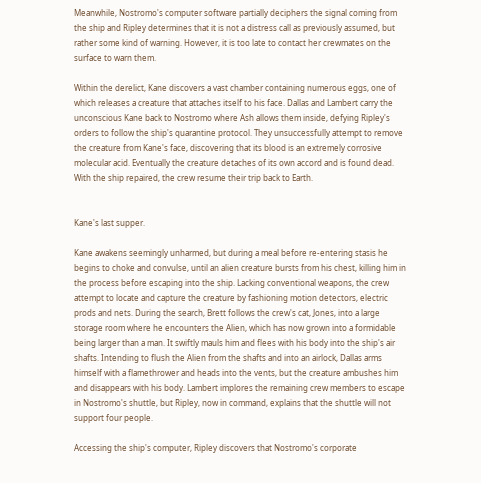Meanwhile, Nostromo's computer software partially deciphers the signal coming from the ship and Ripley determines that it is not a distress call as previously assumed, but rather some kind of warning. However, it is too late to contact her crewmates on the surface to warn them.

Within the derelict, Kane discovers a vast chamber containing numerous eggs, one of which releases a creature that attaches itself to his face. Dallas and Lambert carry the unconscious Kane back to Nostromo where Ash allows them inside, defying Ripley's orders to follow the ship's quarantine protocol. They unsuccessfully attempt to remove the creature from Kane's face, discovering that its blood is an extremely corrosive molecular acid. Eventually the creature detaches of its own accord and is found dead. With the ship repaired, the crew resume their trip back to Earth.


Kane's last supper.

Kane awakens seemingly unharmed, but during a meal before re-entering stasis he begins to choke and convulse, until an alien creature bursts from his chest, killing him in the process before escaping into the ship. Lacking conventional weapons, the crew attempt to locate and capture the creature by fashioning motion detectors, electric prods and nets. During the search, Brett follows the crew's cat, Jones, into a large storage room where he encounters the Alien, which has now grown into a formidable being larger than a man. It swiftly mauls him and flees with his body into the ship's air shafts. Intending to flush the Alien from the shafts and into an airlock, Dallas arms himself with a flamethrower and heads into the vents, but the creature ambushes him and disappears with his body. Lambert implores the remaining crew members to escape in Nostromo's shuttle, but Ripley, now in command, explains that the shuttle will not support four people.

Accessing the ship's computer, Ripley discovers that Nostromo's corporate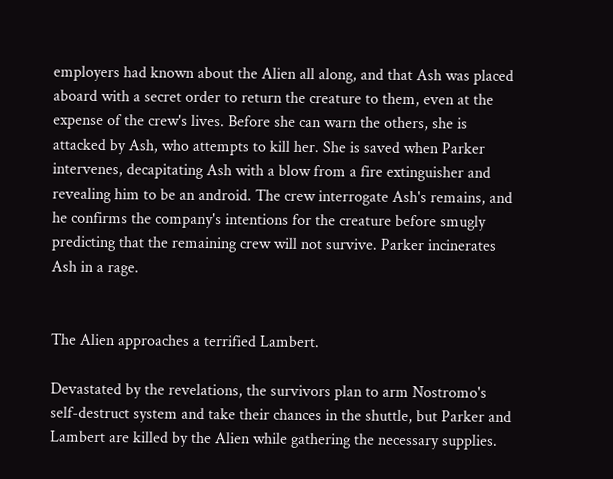employers had known about the Alien all along, and that Ash was placed aboard with a secret order to return the creature to them, even at the expense of the crew's lives. Before she can warn the others, she is attacked by Ash, who attempts to kill her. She is saved when Parker intervenes, decapitating Ash with a blow from a fire extinguisher and revealing him to be an android. The crew interrogate Ash's remains, and he confirms the company's intentions for the creature before smugly predicting that the remaining crew will not survive. Parker incinerates Ash in a rage.


The Alien approaches a terrified Lambert.

Devastated by the revelations, the survivors plan to arm Nostromo's self-destruct system and take their chances in the shuttle, but Parker and Lambert are killed by the Alien while gathering the necessary supplies.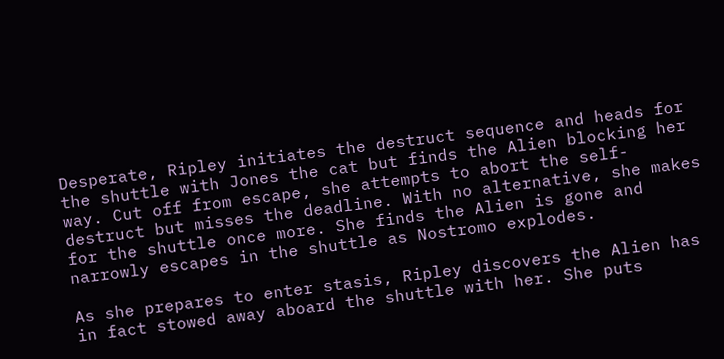Desperate, Ripley initiates the destruct sequence and heads for the shuttle with Jones the cat but finds the Alien blocking her way. Cut off from escape, she attempts to abort the self-destruct but misses the deadline. With no alternative, she makes for the shuttle once more. She finds the Alien is gone and narrowly escapes in the shuttle as Nostromo explodes.

As she prepares to enter stasis, Ripley discovers the Alien has in fact stowed away aboard the shuttle with her. She puts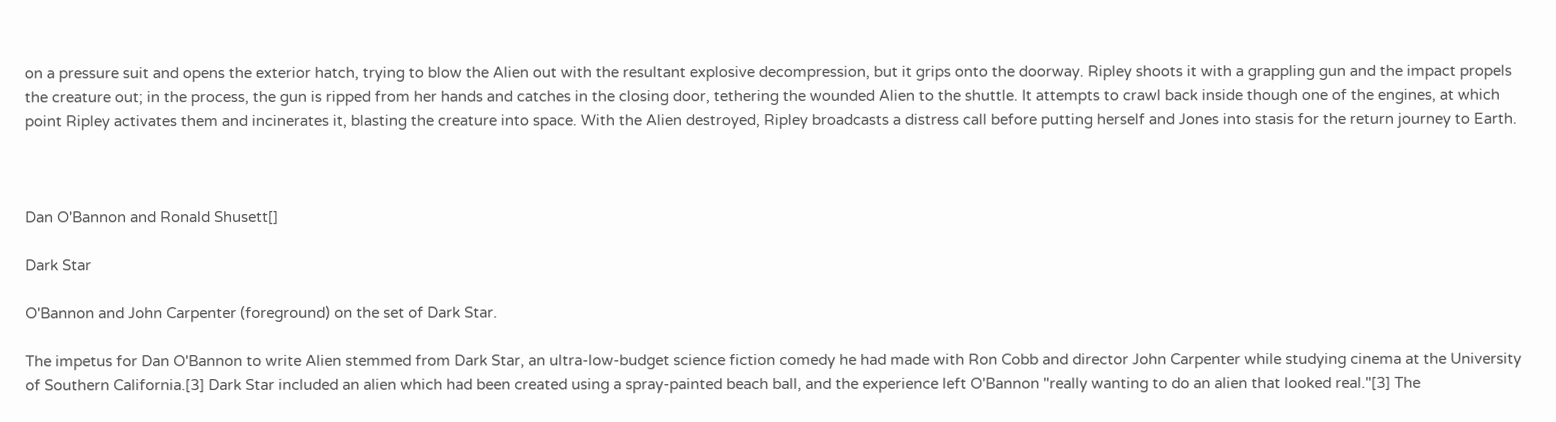on a pressure suit and opens the exterior hatch, trying to blow the Alien out with the resultant explosive decompression, but it grips onto the doorway. Ripley shoots it with a grappling gun and the impact propels the creature out; in the process, the gun is ripped from her hands and catches in the closing door, tethering the wounded Alien to the shuttle. It attempts to crawl back inside though one of the engines, at which point Ripley activates them and incinerates it, blasting the creature into space. With the Alien destroyed, Ripley broadcasts a distress call before putting herself and Jones into stasis for the return journey to Earth.



Dan O'Bannon and Ronald Shusett[]

Dark Star

O'Bannon and John Carpenter (foreground) on the set of Dark Star.

The impetus for Dan O'Bannon to write Alien stemmed from Dark Star, an ultra-low-budget science fiction comedy he had made with Ron Cobb and director John Carpenter while studying cinema at the University of Southern California.[3] Dark Star included an alien which had been created using a spray-painted beach ball, and the experience left O'Bannon "really wanting to do an alien that looked real."[3] The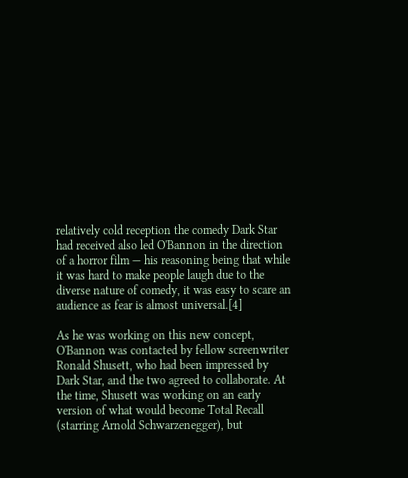relatively cold reception the comedy Dark Star had received also led O'Bannon in the direction of a horror film — his reasoning being that while it was hard to make people laugh due to the diverse nature of comedy, it was easy to scare an audience as fear is almost universal.[4]

As he was working on this new concept, O'Bannon was contacted by fellow screenwriter Ronald Shusett, who had been impressed by Dark Star, and the two agreed to collaborate. At the time, Shusett was working on an early version of what would become Total Recall (starring Arnold Schwarzenegger), but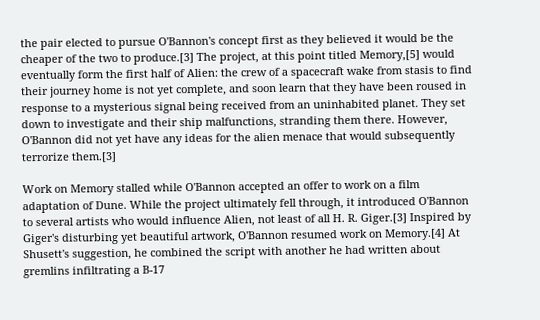the pair elected to pursue O'Bannon's concept first as they believed it would be the cheaper of the two to produce.[3] The project, at this point titled Memory,[5] would eventually form the first half of Alien: the crew of a spacecraft wake from stasis to find their journey home is not yet complete, and soon learn that they have been roused in response to a mysterious signal being received from an uninhabited planet. They set down to investigate and their ship malfunctions, stranding them there. However, O'Bannon did not yet have any ideas for the alien menace that would subsequently terrorize them.[3]

Work on Memory stalled while O'Bannon accepted an offer to work on a film adaptation of Dune. While the project ultimately fell through, it introduced O'Bannon to several artists who would influence Alien, not least of all H. R. Giger.[3] Inspired by Giger's disturbing yet beautiful artwork, O'Bannon resumed work on Memory.[4] At Shusett's suggestion, he combined the script with another he had written about gremlins infiltrating a B-17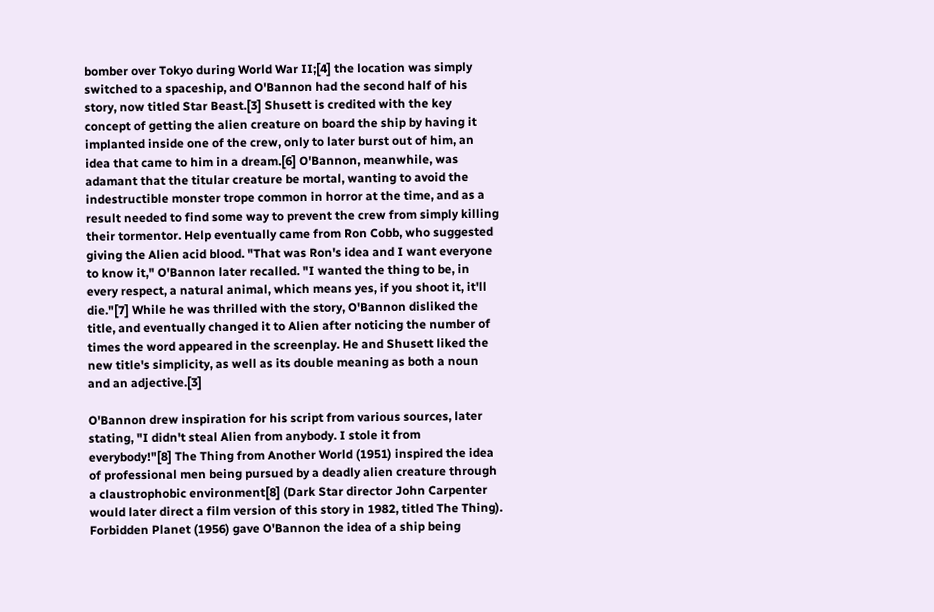bomber over Tokyo during World War II;[4] the location was simply switched to a spaceship, and O'Bannon had the second half of his story, now titled Star Beast.[3] Shusett is credited with the key concept of getting the alien creature on board the ship by having it implanted inside one of the crew, only to later burst out of him, an idea that came to him in a dream.[6] O'Bannon, meanwhile, was adamant that the titular creature be mortal, wanting to avoid the indestructible monster trope common in horror at the time, and as a result needed to find some way to prevent the crew from simply killing their tormentor. Help eventually came from Ron Cobb, who suggested giving the Alien acid blood. "That was Ron's idea and I want everyone to know it," O'Bannon later recalled. "I wanted the thing to be, in every respect, a natural animal, which means yes, if you shoot it, it'll die."[7] While he was thrilled with the story, O'Bannon disliked the title, and eventually changed it to Alien after noticing the number of times the word appeared in the screenplay. He and Shusett liked the new title's simplicity, as well as its double meaning as both a noun and an adjective.[3]

O'Bannon drew inspiration for his script from various sources, later stating, "I didn't steal Alien from anybody. I stole it from everybody!"[8] The Thing from Another World (1951) inspired the idea of professional men being pursued by a deadly alien creature through a claustrophobic environment[8] (Dark Star director John Carpenter would later direct a film version of this story in 1982, titled The Thing). Forbidden Planet (1956) gave O'Bannon the idea of a ship being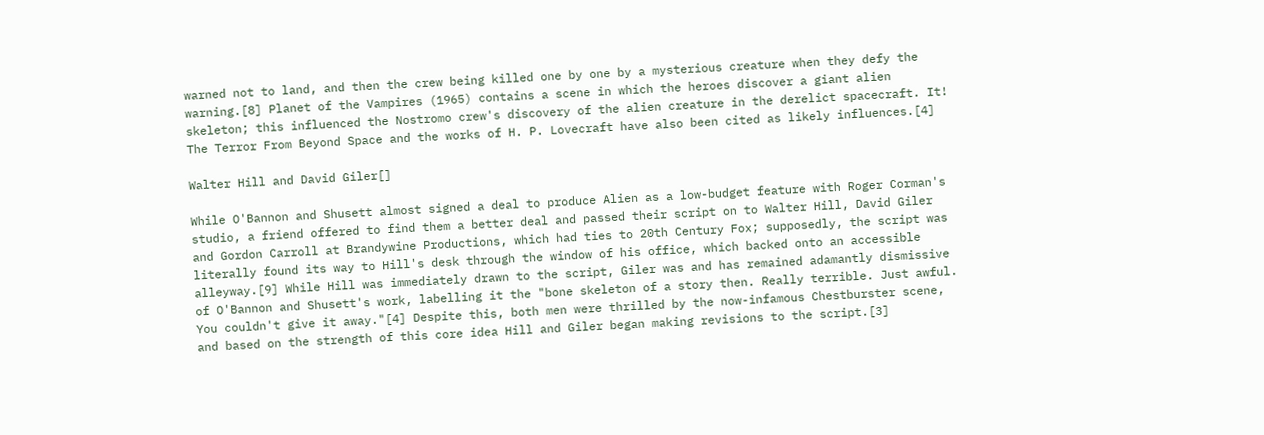warned not to land, and then the crew being killed one by one by a mysterious creature when they defy the warning.[8] Planet of the Vampires (1965) contains a scene in which the heroes discover a giant alien skeleton; this influenced the Nostromo crew's discovery of the alien creature in the derelict spacecraft. It! The Terror From Beyond Space and the works of H. P. Lovecraft have also been cited as likely influences.[4]

Walter Hill and David Giler[]

While O'Bannon and Shusett almost signed a deal to produce Alien as a low-budget feature with Roger Corman's studio, a friend offered to find them a better deal and passed their script on to Walter Hill, David Giler and Gordon Carroll at Brandywine Productions, which had ties to 20th Century Fox; supposedly, the script was literally found its way to Hill's desk through the window of his office, which backed onto an accessible alleyway.[9] While Hill was immediately drawn to the script, Giler was and has remained adamantly dismissive of O'Bannon and Shusett's work, labelling it the "bone skeleton of a story then. Really terrible. Just awful. You couldn't give it away."[4] Despite this, both men were thrilled by the now-infamous Chestburster scene, and based on the strength of this core idea Hill and Giler began making revisions to the script.[3]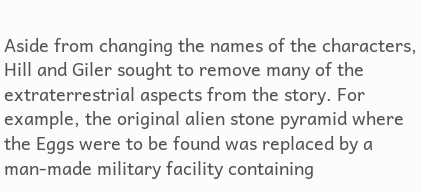Aside from changing the names of the characters, Hill and Giler sought to remove many of the extraterrestrial aspects from the story. For example, the original alien stone pyramid where the Eggs were to be found was replaced by a man-made military facility containing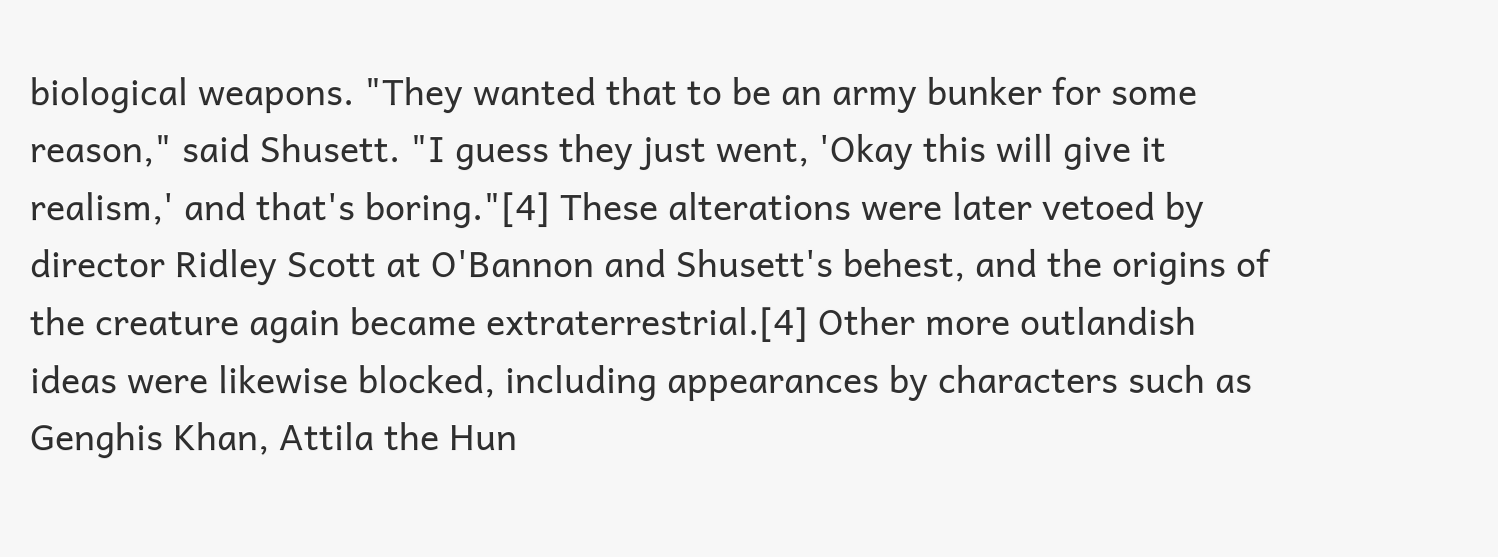biological weapons. "They wanted that to be an army bunker for some reason," said Shusett. "I guess they just went, 'Okay this will give it realism,' and that's boring."[4] These alterations were later vetoed by director Ridley Scott at O'Bannon and Shusett's behest, and the origins of the creature again became extraterrestrial.[4] Other more outlandish ideas were likewise blocked, including appearances by characters such as Genghis Khan, Attila the Hun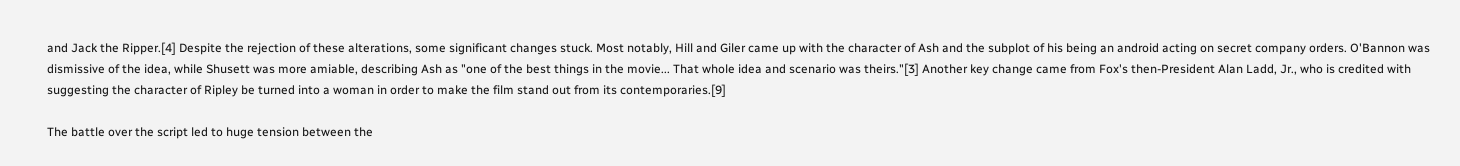and Jack the Ripper.[4] Despite the rejection of these alterations, some significant changes stuck. Most notably, Hill and Giler came up with the character of Ash and the subplot of his being an android acting on secret company orders. O'Bannon was dismissive of the idea, while Shusett was more amiable, describing Ash as "one of the best things in the movie... That whole idea and scenario was theirs."[3] Another key change came from Fox's then-President Alan Ladd, Jr., who is credited with suggesting the character of Ripley be turned into a woman in order to make the film stand out from its contemporaries.[9]

The battle over the script led to huge tension between the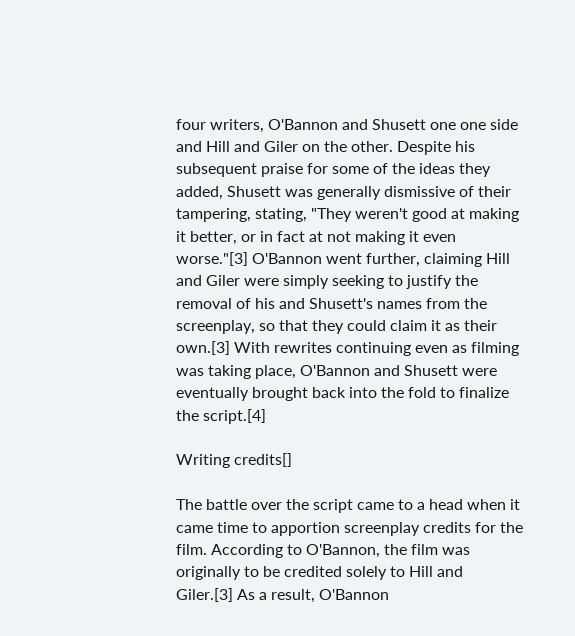four writers, O'Bannon and Shusett one one side and Hill and Giler on the other. Despite his subsequent praise for some of the ideas they added, Shusett was generally dismissive of their tampering, stating, "They weren't good at making it better, or in fact at not making it even worse."[3] O'Bannon went further, claiming Hill and Giler were simply seeking to justify the removal of his and Shusett's names from the screenplay, so that they could claim it as their own.[3] With rewrites continuing even as filming was taking place, O'Bannon and Shusett were eventually brought back into the fold to finalize the script.[4]

Writing credits[]

The battle over the script came to a head when it came time to apportion screenplay credits for the film. According to O'Bannon, the film was originally to be credited solely to Hill and Giler.[3] As a result, O'Bannon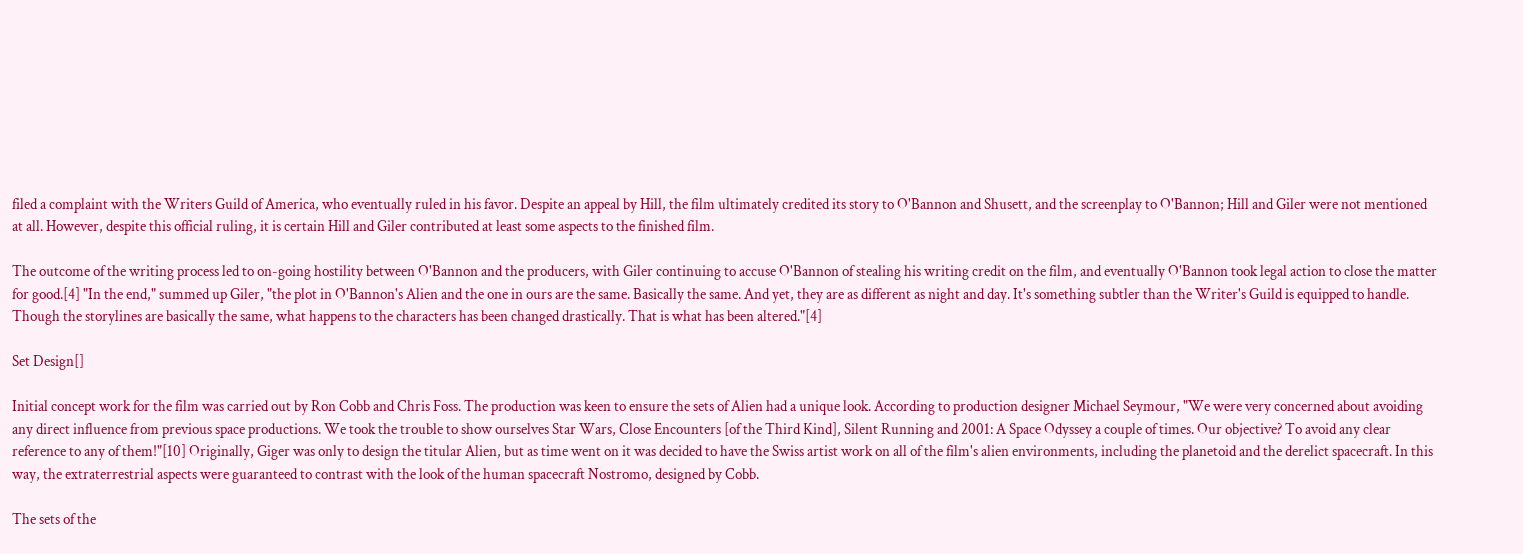filed a complaint with the Writers Guild of America, who eventually ruled in his favor. Despite an appeal by Hill, the film ultimately credited its story to O'Bannon and Shusett, and the screenplay to O'Bannon; Hill and Giler were not mentioned at all. However, despite this official ruling, it is certain Hill and Giler contributed at least some aspects to the finished film.

The outcome of the writing process led to on-going hostility between O'Bannon and the producers, with Giler continuing to accuse O'Bannon of stealing his writing credit on the film, and eventually O'Bannon took legal action to close the matter for good.[4] "In the end," summed up Giler, "the plot in O'Bannon's Alien and the one in ours are the same. Basically the same. And yet, they are as different as night and day. It's something subtler than the Writer's Guild is equipped to handle. Though the storylines are basically the same, what happens to the characters has been changed drastically. That is what has been altered."[4]

Set Design[]

Initial concept work for the film was carried out by Ron Cobb and Chris Foss. The production was keen to ensure the sets of Alien had a unique look. According to production designer Michael Seymour, "We were very concerned about avoiding any direct influence from previous space productions. We took the trouble to show ourselves Star Wars, Close Encounters [of the Third Kind], Silent Running and 2001: A Space Odyssey a couple of times. Our objective? To avoid any clear reference to any of them!"[10] Originally, Giger was only to design the titular Alien, but as time went on it was decided to have the Swiss artist work on all of the film's alien environments, including the planetoid and the derelict spacecraft. In this way, the extraterrestrial aspects were guaranteed to contrast with the look of the human spacecraft Nostromo, designed by Cobb.

The sets of the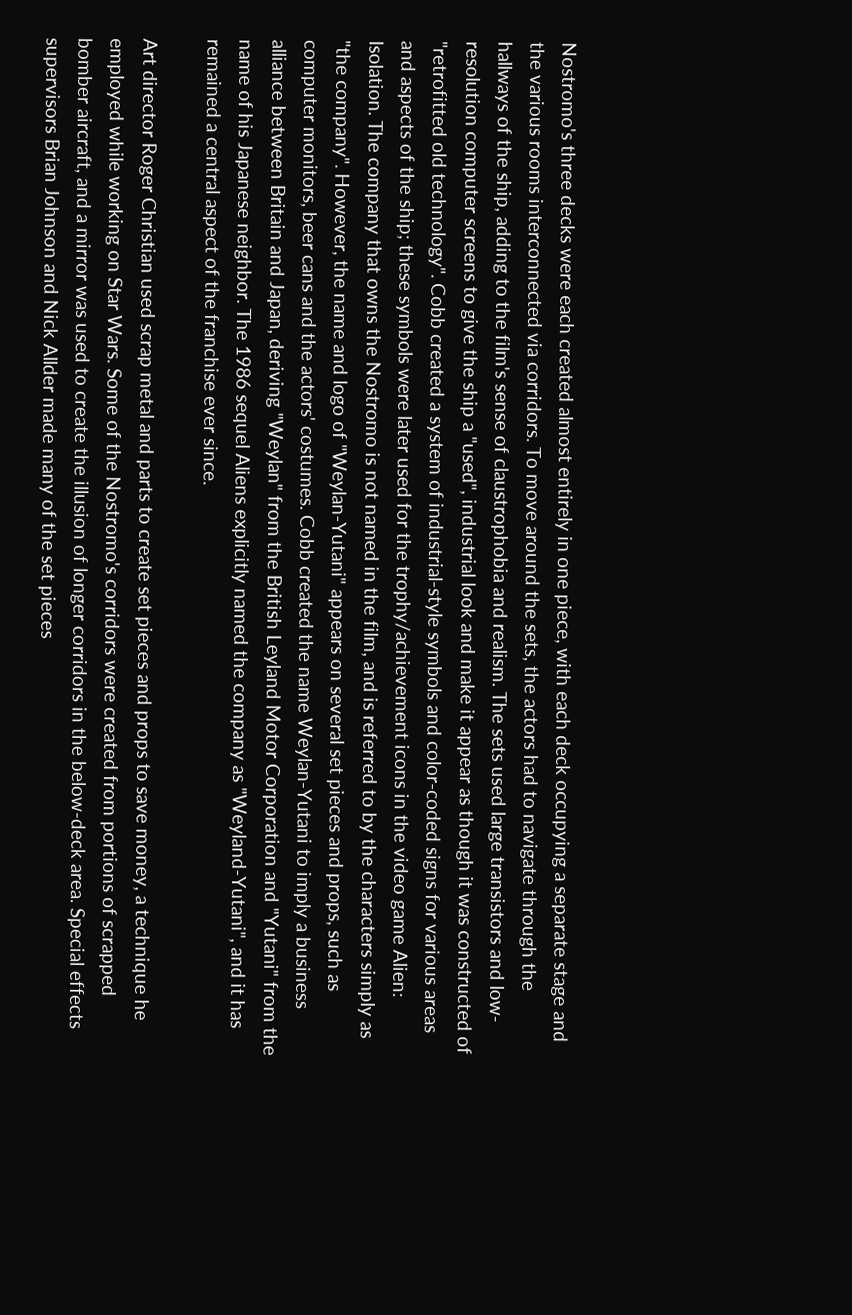Nostromo's three decks were each created almost entirely in one piece, with each deck occupying a separate stage and the various rooms interconnected via corridors. To move around the sets, the actors had to navigate through the hallways of the ship, adding to the film's sense of claustrophobia and realism. The sets used large transistors and low-resolution computer screens to give the ship a "used", industrial look and make it appear as though it was constructed of "retrofitted old technology". Cobb created a system of industrial-style symbols and color-coded signs for various areas and aspects of the ship; these symbols were later used for the trophy/achievement icons in the video game Alien: Isolation. The company that owns the Nostromo is not named in the film, and is referred to by the characters simply as "the company". However, the name and logo of "Weylan-Yutani" appears on several set pieces and props, such as computer monitors, beer cans and the actors' costumes. Cobb created the name Weylan-Yutani to imply a business alliance between Britain and Japan, deriving "Weylan" from the British Leyland Motor Corporation and "Yutani" from the name of his Japanese neighbor. The 1986 sequel Aliens explicitly named the company as "Weyland-Yutani", and it has remained a central aspect of the franchise ever since.

Art director Roger Christian used scrap metal and parts to create set pieces and props to save money, a technique he employed while working on Star Wars. Some of the Nostromo's corridors were created from portions of scrapped bomber aircraft, and a mirror was used to create the illusion of longer corridors in the below-deck area. Special effects supervisors Brian Johnson and Nick Allder made many of the set pieces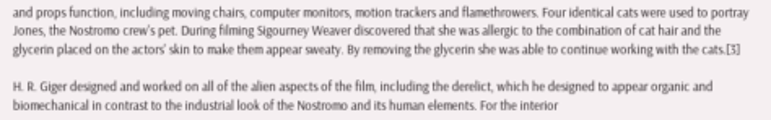and props function, including moving chairs, computer monitors, motion trackers and flamethrowers. Four identical cats were used to portray Jones, the Nostromo crew's pet. During filming Sigourney Weaver discovered that she was allergic to the combination of cat hair and the glycerin placed on the actors' skin to make them appear sweaty. By removing the glycerin she was able to continue working with the cats.[3]

H. R. Giger designed and worked on all of the alien aspects of the film, including the derelict, which he designed to appear organic and biomechanical in contrast to the industrial look of the Nostromo and its human elements. For the interior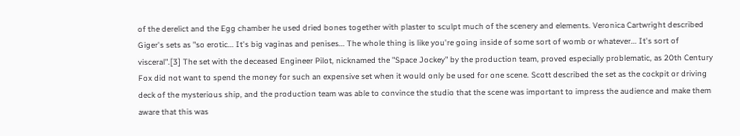of the derelict and the Egg chamber he used dried bones together with plaster to sculpt much of the scenery and elements. Veronica Cartwright described Giger's sets as "so erotic... It's big vaginas and penises... The whole thing is like you're going inside of some sort of womb or whatever... It's sort of visceral".[3] The set with the deceased Engineer Pilot, nicknamed the "Space Jockey" by the production team, proved especially problematic, as 20th Century Fox did not want to spend the money for such an expensive set when it would only be used for one scene. Scott described the set as the cockpit or driving deck of the mysterious ship, and the production team was able to convince the studio that the scene was important to impress the audience and make them aware that this was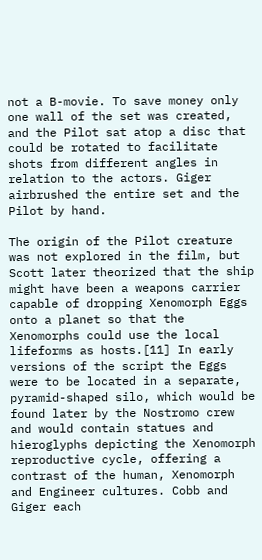not a B-movie. To save money only one wall of the set was created, and the Pilot sat atop a disc that could be rotated to facilitate shots from different angles in relation to the actors. Giger airbrushed the entire set and the Pilot by hand.

The origin of the Pilot creature was not explored in the film, but Scott later theorized that the ship might have been a weapons carrier capable of dropping Xenomorph Eggs onto a planet so that the Xenomorphs could use the local lifeforms as hosts.[11] In early versions of the script the Eggs were to be located in a separate, pyramid-shaped silo, which would be found later by the Nostromo crew and would contain statues and hieroglyphs depicting the Xenomorph reproductive cycle, offering a contrast of the human, Xenomorph and Engineer cultures. Cobb and Giger each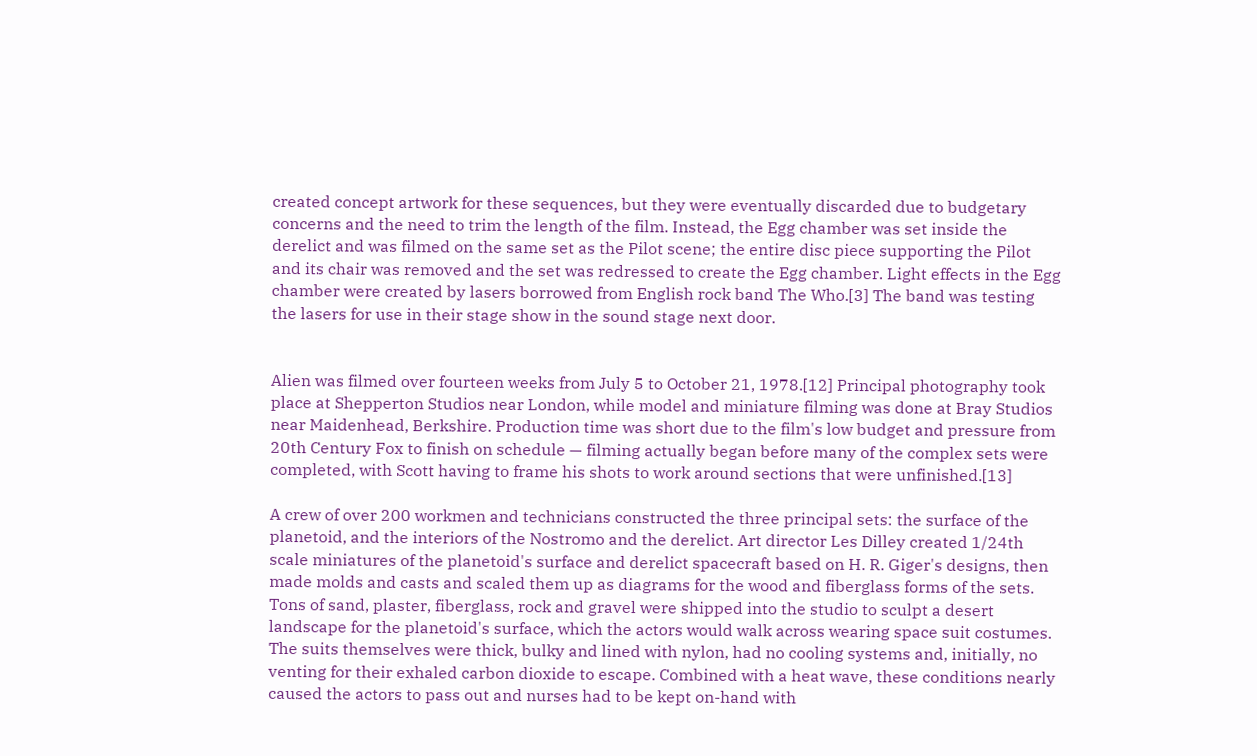created concept artwork for these sequences, but they were eventually discarded due to budgetary concerns and the need to trim the length of the film. Instead, the Egg chamber was set inside the derelict and was filmed on the same set as the Pilot scene; the entire disc piece supporting the Pilot and its chair was removed and the set was redressed to create the Egg chamber. Light effects in the Egg chamber were created by lasers borrowed from English rock band The Who.[3] The band was testing the lasers for use in their stage show in the sound stage next door.


Alien was filmed over fourteen weeks from July 5 to October 21, 1978.[12] Principal photography took place at Shepperton Studios near London, while model and miniature filming was done at Bray Studios near Maidenhead, Berkshire. Production time was short due to the film's low budget and pressure from 20th Century Fox to finish on schedule — filming actually began before many of the complex sets were completed, with Scott having to frame his shots to work around sections that were unfinished.[13]

A crew of over 200 workmen and technicians constructed the three principal sets: the surface of the planetoid, and the interiors of the Nostromo and the derelict. Art director Les Dilley created 1/24th scale miniatures of the planetoid's surface and derelict spacecraft based on H. R. Giger's designs, then made molds and casts and scaled them up as diagrams for the wood and fiberglass forms of the sets. Tons of sand, plaster, fiberglass, rock and gravel were shipped into the studio to sculpt a desert landscape for the planetoid's surface, which the actors would walk across wearing space suit costumes. The suits themselves were thick, bulky and lined with nylon, had no cooling systems and, initially, no venting for their exhaled carbon dioxide to escape. Combined with a heat wave, these conditions nearly caused the actors to pass out and nurses had to be kept on-hand with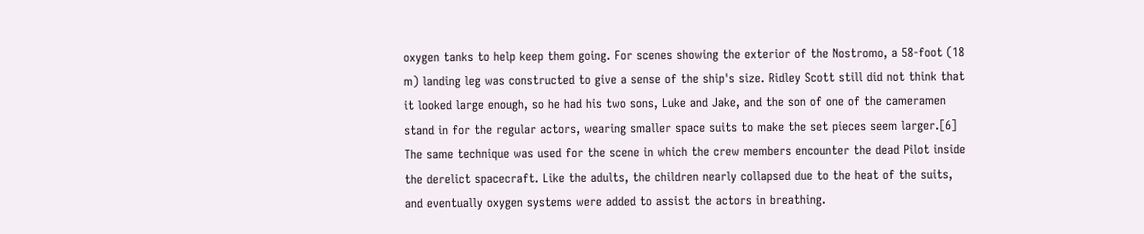oxygen tanks to help keep them going. For scenes showing the exterior of the Nostromo, a 58-foot (18 m) landing leg was constructed to give a sense of the ship's size. Ridley Scott still did not think that it looked large enough, so he had his two sons, Luke and Jake, and the son of one of the cameramen stand in for the regular actors, wearing smaller space suits to make the set pieces seem larger.[6] The same technique was used for the scene in which the crew members encounter the dead Pilot inside the derelict spacecraft. Like the adults, the children nearly collapsed due to the heat of the suits, and eventually oxygen systems were added to assist the actors in breathing.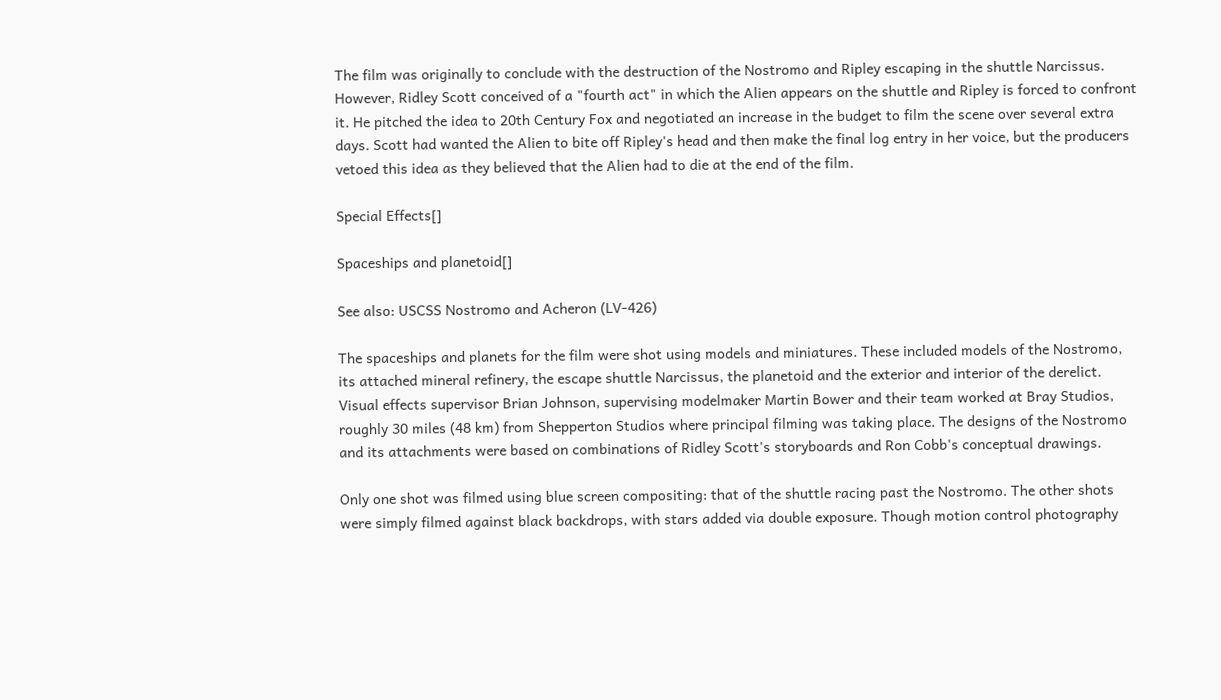The film was originally to conclude with the destruction of the Nostromo and Ripley escaping in the shuttle Narcissus. However, Ridley Scott conceived of a "fourth act" in which the Alien appears on the shuttle and Ripley is forced to confront it. He pitched the idea to 20th Century Fox and negotiated an increase in the budget to film the scene over several extra days. Scott had wanted the Alien to bite off Ripley's head and then make the final log entry in her voice, but the producers vetoed this idea as they believed that the Alien had to die at the end of the film.

Special Effects[]

Spaceships and planetoid[]

See also: USCSS Nostromo and Acheron (LV-426)

The spaceships and planets for the film were shot using models and miniatures. These included models of the Nostromo, its attached mineral refinery, the escape shuttle Narcissus, the planetoid and the exterior and interior of the derelict. Visual effects supervisor Brian Johnson, supervising modelmaker Martin Bower and their team worked at Bray Studios, roughly 30 miles (48 km) from Shepperton Studios where principal filming was taking place. The designs of the Nostromo and its attachments were based on combinations of Ridley Scott's storyboards and Ron Cobb's conceptual drawings.

Only one shot was filmed using blue screen compositing: that of the shuttle racing past the Nostromo. The other shots were simply filmed against black backdrops, with stars added via double exposure. Though motion control photography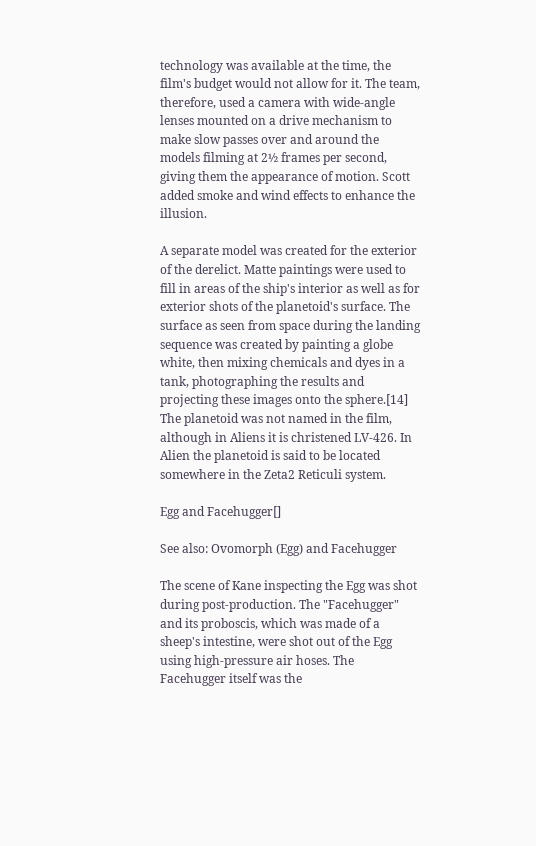technology was available at the time, the film's budget would not allow for it. The team, therefore, used a camera with wide-angle lenses mounted on a drive mechanism to make slow passes over and around the models filming at 2½ frames per second, giving them the appearance of motion. Scott added smoke and wind effects to enhance the illusion.

A separate model was created for the exterior of the derelict. Matte paintings were used to fill in areas of the ship's interior as well as for exterior shots of the planetoid's surface. The surface as seen from space during the landing sequence was created by painting a globe white, then mixing chemicals and dyes in a tank, photographing the results and projecting these images onto the sphere.[14] The planetoid was not named in the film, although in Aliens it is christened LV-426. In Alien the planetoid is said to be located somewhere in the Zeta2 Reticuli system.

Egg and Facehugger[]

See also: Ovomorph (Egg) and Facehugger

The scene of Kane inspecting the Egg was shot during post-production. The "Facehugger" and its proboscis, which was made of a sheep's intestine, were shot out of the Egg using high-pressure air hoses. The Facehugger itself was the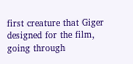first creature that Giger designed for the film, going through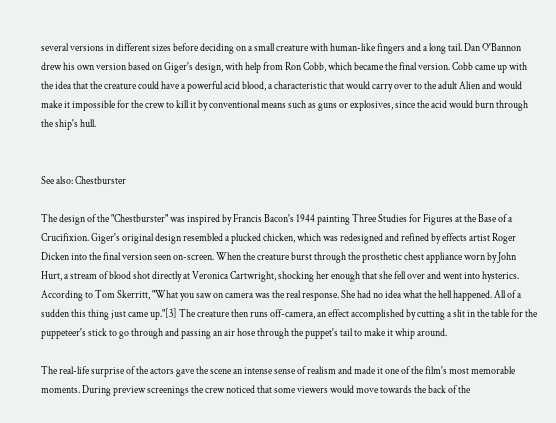several versions in different sizes before deciding on a small creature with human-like fingers and a long tail. Dan O'Bannon drew his own version based on Giger's design, with help from Ron Cobb, which became the final version. Cobb came up with the idea that the creature could have a powerful acid blood, a characteristic that would carry over to the adult Alien and would make it impossible for the crew to kill it by conventional means such as guns or explosives, since the acid would burn through the ship's hull.


See also: Chestburster

The design of the "Chestburster" was inspired by Francis Bacon's 1944 painting Three Studies for Figures at the Base of a Crucifixion. Giger's original design resembled a plucked chicken, which was redesigned and refined by effects artist Roger Dicken into the final version seen on-screen. When the creature burst through the prosthetic chest appliance worn by John Hurt, a stream of blood shot directly at Veronica Cartwright, shocking her enough that she fell over and went into hysterics. According to Tom Skerritt, "What you saw on camera was the real response. She had no idea what the hell happened. All of a sudden this thing just came up."[3] The creature then runs off-camera, an effect accomplished by cutting a slit in the table for the puppeteer's stick to go through and passing an air hose through the puppet's tail to make it whip around.

The real-life surprise of the actors gave the scene an intense sense of realism and made it one of the film's most memorable moments. During preview screenings the crew noticed that some viewers would move towards the back of the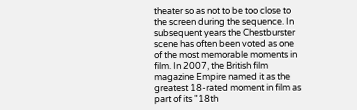theater so as not to be too close to the screen during the sequence. In subsequent years the Chestburster scene has often been voted as one of the most memorable moments in film. In 2007, the British film magazine Empire named it as the greatest 18-rated moment in film as part of its "18th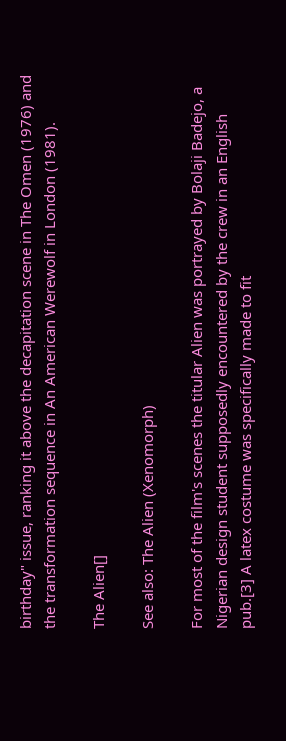birthday" issue, ranking it above the decapitation scene in The Omen (1976) and the transformation sequence in An American Werewolf in London (1981).

The Alien[]

See also: The Alien (Xenomorph)

For most of the film's scenes the titular Alien was portrayed by Bolaji Badejo, a Nigerian design student supposedly encountered by the crew in an English pub.[3] A latex costume was specifically made to fit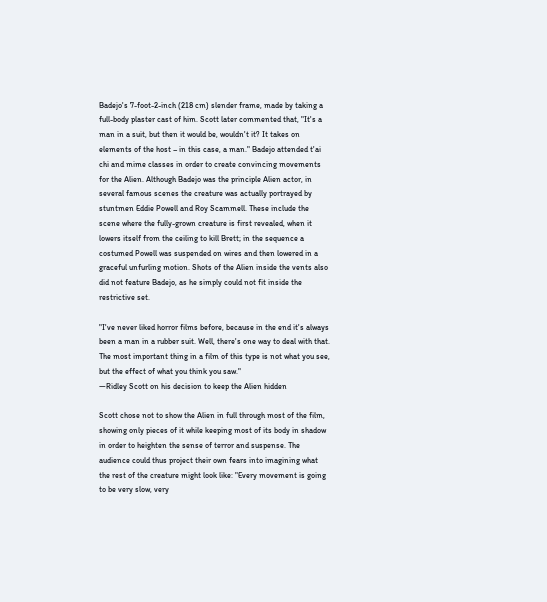Badejo's 7-foot-2-inch (218 cm) slender frame, made by taking a full-body plaster cast of him. Scott later commented that, "It's a man in a suit, but then it would be, wouldn't it? It takes on elements of the host – in this case, a man." Badejo attended t'ai chi and mime classes in order to create convincing movements for the Alien. Although Badejo was the principle Alien actor, in several famous scenes the creature was actually portrayed by stuntmen Eddie Powell and Roy Scammell. These include the scene where the fully-grown creature is first revealed, when it lowers itself from the ceiling to kill Brett; in the sequence a costumed Powell was suspended on wires and then lowered in a graceful unfurling motion. Shots of the Alien inside the vents also did not feature Badejo, as he simply could not fit inside the restrictive set.

"I've never liked horror films before, because in the end it's always been a man in a rubber suit. Well, there's one way to deal with that. The most important thing in a film of this type is not what you see, but the effect of what you think you saw."
―Ridley Scott on his decision to keep the Alien hidden

Scott chose not to show the Alien in full through most of the film, showing only pieces of it while keeping most of its body in shadow in order to heighten the sense of terror and suspense. The audience could thus project their own fears into imagining what the rest of the creature might look like: "Every movement is going to be very slow, very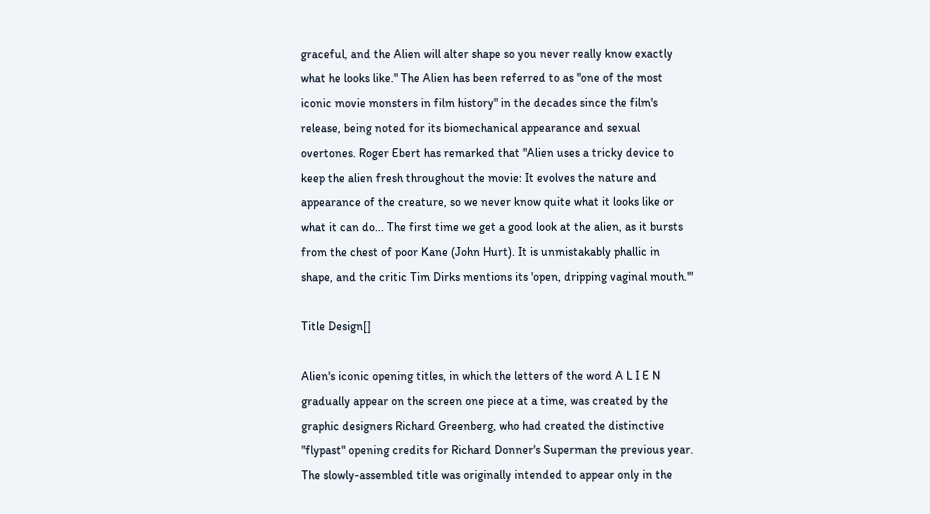graceful, and the Alien will alter shape so you never really know exactly what he looks like." The Alien has been referred to as "one of the most iconic movie monsters in film history" in the decades since the film's release, being noted for its biomechanical appearance and sexual overtones. Roger Ebert has remarked that "Alien uses a tricky device to keep the alien fresh throughout the movie: It evolves the nature and appearance of the creature, so we never know quite what it looks like or what it can do... The first time we get a good look at the alien, as it bursts from the chest of poor Kane (John Hurt). It is unmistakably phallic in shape, and the critic Tim Dirks mentions its 'open, dripping vaginal mouth.'"

Title Design[]

Alien's iconic opening titles, in which the letters of the word A L I E N gradually appear on the screen one piece at a time, was created by the graphic designers Richard Greenberg, who had created the distinctive "flypast" opening credits for Richard Donner's Superman the previous year. The slowly-assembled title was originally intended to appear only in the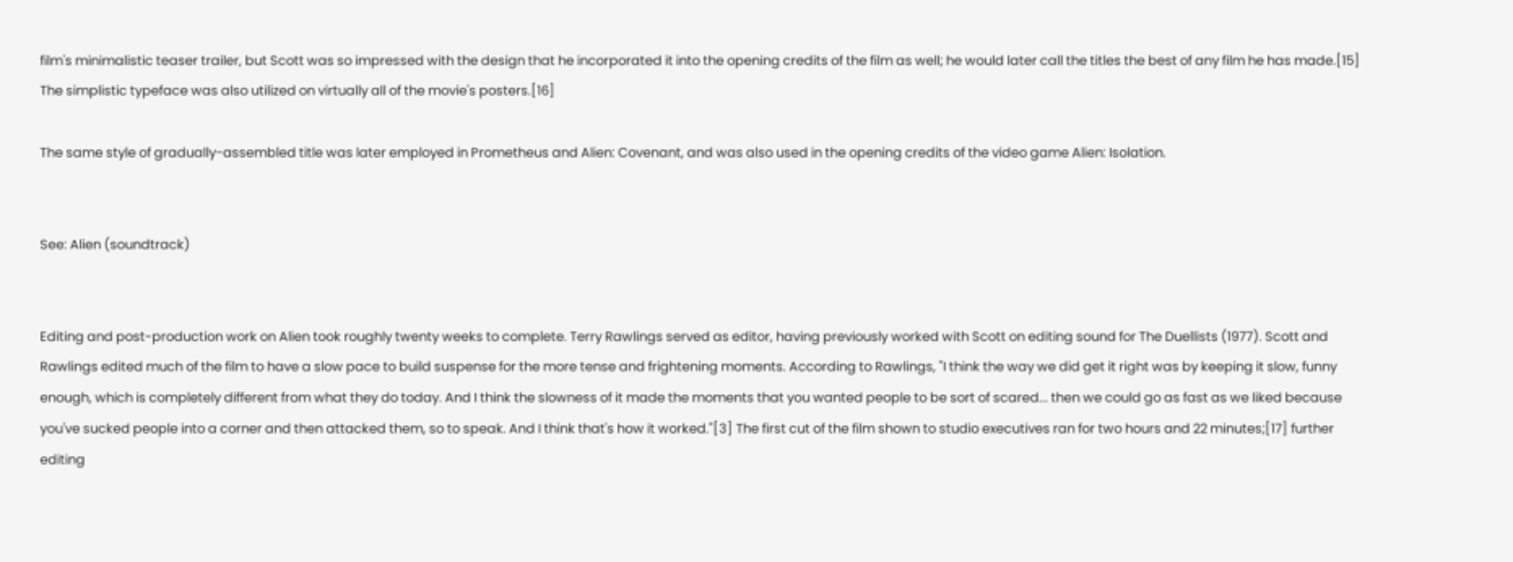film's minimalistic teaser trailer, but Scott was so impressed with the design that he incorporated it into the opening credits of the film as well; he would later call the titles the best of any film he has made.[15] The simplistic typeface was also utilized on virtually all of the movie's posters.[16]

The same style of gradually-assembled title was later employed in Prometheus and Alien: Covenant, and was also used in the opening credits of the video game Alien: Isolation.


See: Alien (soundtrack)


Editing and post-production work on Alien took roughly twenty weeks to complete. Terry Rawlings served as editor, having previously worked with Scott on editing sound for The Duellists (1977). Scott and Rawlings edited much of the film to have a slow pace to build suspense for the more tense and frightening moments. According to Rawlings, "I think the way we did get it right was by keeping it slow, funny enough, which is completely different from what they do today. And I think the slowness of it made the moments that you wanted people to be sort of scared... then we could go as fast as we liked because you've sucked people into a corner and then attacked them, so to speak. And I think that's how it worked."[3] The first cut of the film shown to studio executives ran for two hours and 22 minutes;[17] further editing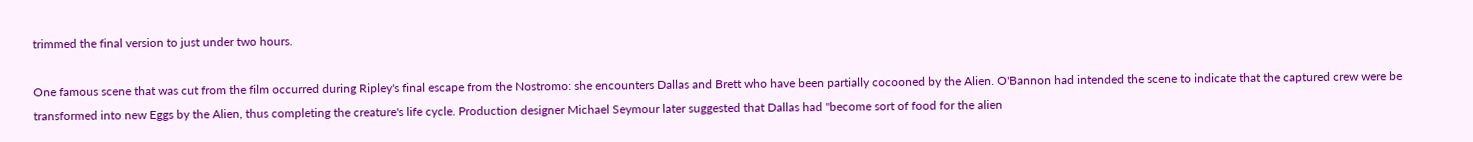trimmed the final version to just under two hours.

One famous scene that was cut from the film occurred during Ripley's final escape from the Nostromo: she encounters Dallas and Brett who have been partially cocooned by the Alien. O'Bannon had intended the scene to indicate that the captured crew were be transformed into new Eggs by the Alien, thus completing the creature's life cycle. Production designer Michael Seymour later suggested that Dallas had "become sort of food for the alien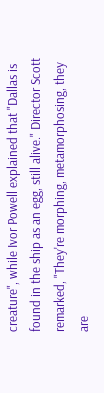creature", while Ivor Powell explained that "Dallas is found in the ship as an egg, still alive." Director Scott remarked, "They're morphing, metamorphosing, they are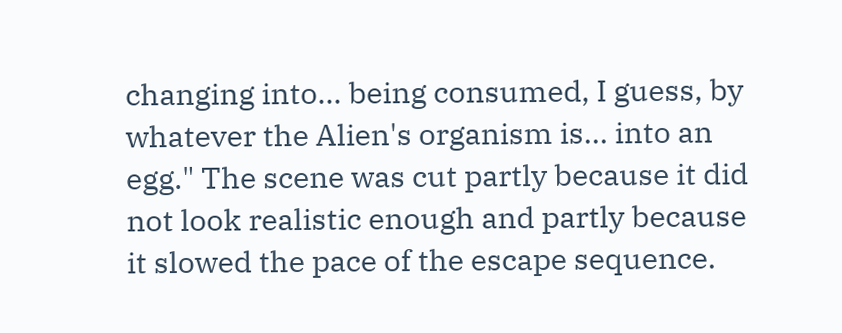changing into... being consumed, I guess, by whatever the Alien's organism is... into an egg." The scene was cut partly because it did not look realistic enough and partly because it slowed the pace of the escape sequence.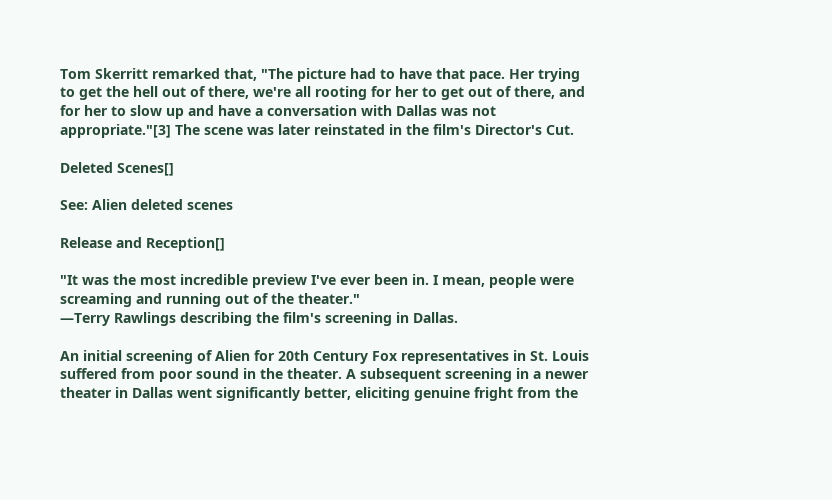Tom Skerritt remarked that, "The picture had to have that pace. Her trying to get the hell out of there, we're all rooting for her to get out of there, and for her to slow up and have a conversation with Dallas was not appropriate."[3] The scene was later reinstated in the film's Director's Cut.

Deleted Scenes[]

See: Alien deleted scenes

Release and Reception[]

"It was the most incredible preview I've ever been in. I mean, people were screaming and running out of the theater."
―Terry Rawlings describing the film's screening in Dallas.

An initial screening of Alien for 20th Century Fox representatives in St. Louis suffered from poor sound in the theater. A subsequent screening in a newer theater in Dallas went significantly better, eliciting genuine fright from the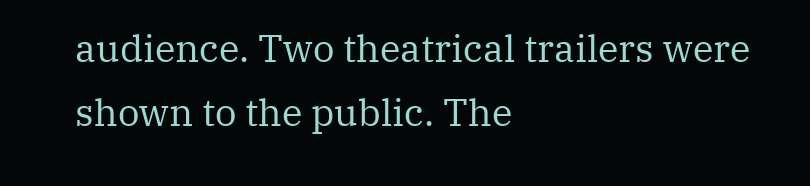audience. Two theatrical trailers were shown to the public. The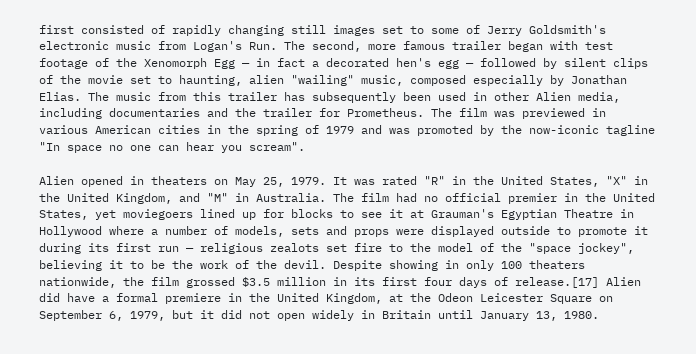first consisted of rapidly changing still images set to some of Jerry Goldsmith's electronic music from Logan's Run. The second, more famous trailer began with test footage of the Xenomorph Egg — in fact a decorated hen's egg — followed by silent clips of the movie set to haunting, alien "wailing" music, composed especially by Jonathan Elias. The music from this trailer has subsequently been used in other Alien media, including documentaries and the trailer for Prometheus. The film was previewed in various American cities in the spring of 1979 and was promoted by the now-iconic tagline "In space no one can hear you scream".

Alien opened in theaters on May 25, 1979. It was rated "R" in the United States, "X" in the United Kingdom, and "M" in Australia. The film had no official premier in the United States, yet moviegoers lined up for blocks to see it at Grauman's Egyptian Theatre in Hollywood where a number of models, sets and props were displayed outside to promote it during its first run — religious zealots set fire to the model of the "space jockey", believing it to be the work of the devil. Despite showing in only 100 theaters nationwide, the film grossed $3.5 million in its first four days of release.[17] Alien did have a formal premiere in the United Kingdom, at the Odeon Leicester Square on September 6, 1979, but it did not open widely in Britain until January 13, 1980.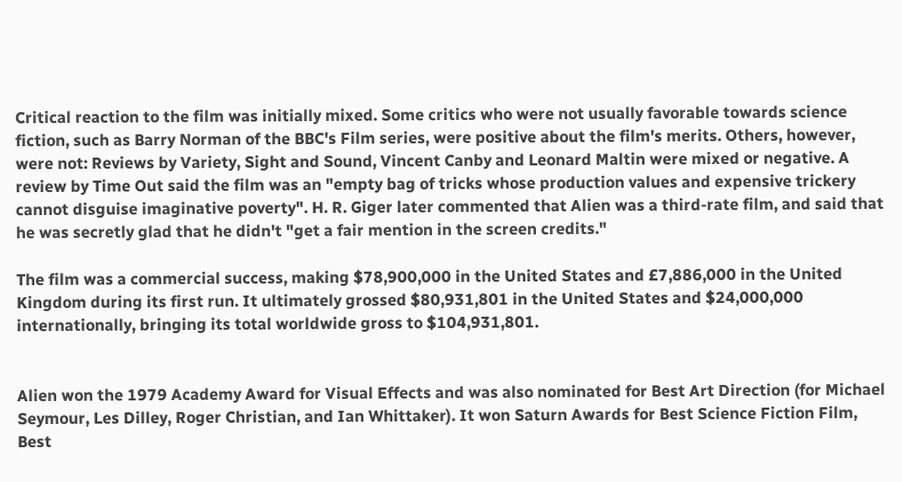Critical reaction to the film was initially mixed. Some critics who were not usually favorable towards science fiction, such as Barry Norman of the BBC's Film series, were positive about the film's merits. Others, however, were not: Reviews by Variety, Sight and Sound, Vincent Canby and Leonard Maltin were mixed or negative. A review by Time Out said the film was an "empty bag of tricks whose production values and expensive trickery cannot disguise imaginative poverty". H. R. Giger later commented that Alien was a third-rate film, and said that he was secretly glad that he didn't "get a fair mention in the screen credits."

The film was a commercial success, making $78,900,000 in the United States and £7,886,000 in the United Kingdom during its first run. It ultimately grossed $80,931,801 in the United States and $24,000,000 internationally, bringing its total worldwide gross to $104,931,801.


Alien won the 1979 Academy Award for Visual Effects and was also nominated for Best Art Direction (for Michael Seymour, Les Dilley, Roger Christian, and Ian Whittaker). It won Saturn Awards for Best Science Fiction Film, Best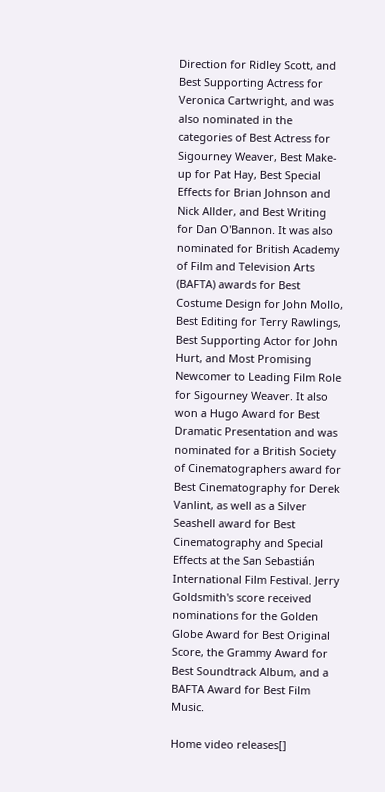Direction for Ridley Scott, and Best Supporting Actress for Veronica Cartwright, and was also nominated in the categories of Best Actress for Sigourney Weaver, Best Make-up for Pat Hay, Best Special Effects for Brian Johnson and Nick Allder, and Best Writing for Dan O'Bannon. It was also nominated for British Academy of Film and Television Arts (BAFTA) awards for Best Costume Design for John Mollo, Best Editing for Terry Rawlings, Best Supporting Actor for John Hurt, and Most Promising Newcomer to Leading Film Role for Sigourney Weaver. It also won a Hugo Award for Best Dramatic Presentation and was nominated for a British Society of Cinematographers award for Best Cinematography for Derek Vanlint, as well as a Silver Seashell award for Best Cinematography and Special Effects at the San Sebastián International Film Festival. Jerry Goldsmith's score received nominations for the Golden Globe Award for Best Original Score, the Grammy Award for Best Soundtrack Album, and a BAFTA Award for Best Film Music.

Home video releases[]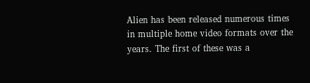Alien has been released numerous times in multiple home video formats over the years. The first of these was a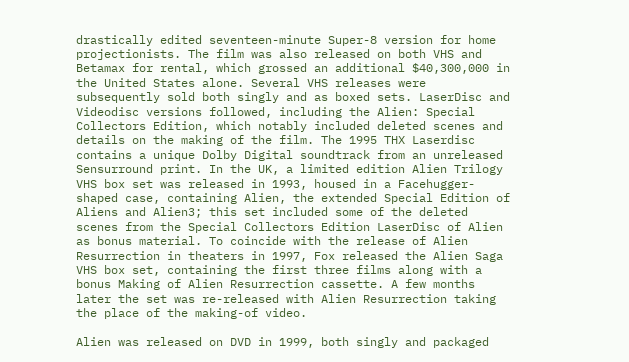drastically edited seventeen-minute Super-8 version for home projectionists. The film was also released on both VHS and Betamax for rental, which grossed an additional $40,300,000 in the United States alone. Several VHS releases were subsequently sold both singly and as boxed sets. LaserDisc and Videodisc versions followed, including the Alien: Special Collectors Edition, which notably included deleted scenes and details on the making of the film. The 1995 THX Laserdisc contains a unique Dolby Digital soundtrack from an unreleased Sensurround print. In the UK, a limited edition Alien Trilogy VHS box set was released in 1993, housed in a Facehugger-shaped case, containing Alien, the extended Special Edition of Aliens and Alien3; this set included some of the deleted scenes from the Special Collectors Edition LaserDisc of Alien as bonus material. To coincide with the release of Alien Resurrection in theaters in 1997, Fox released the Alien Saga VHS box set, containing the first three films along with a bonus Making of Alien Resurrection cassette. A few months later the set was re-released with Alien Resurrection taking the place of the making-of video.

Alien was released on DVD in 1999, both singly and packaged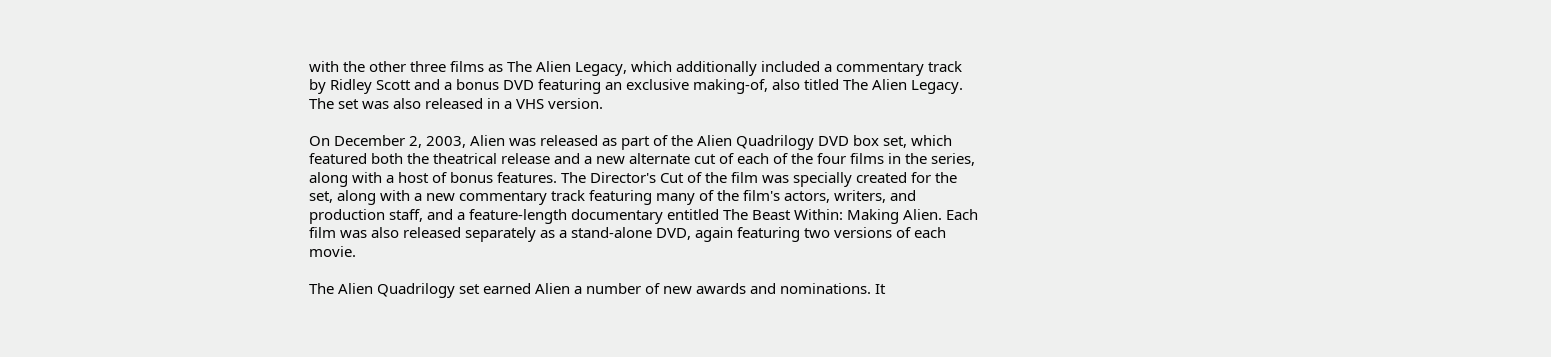with the other three films as The Alien Legacy, which additionally included a commentary track by Ridley Scott and a bonus DVD featuring an exclusive making-of, also titled The Alien Legacy. The set was also released in a VHS version.

On December 2, 2003, Alien was released as part of the Alien Quadrilogy DVD box set, which featured both the theatrical release and a new alternate cut of each of the four films in the series, along with a host of bonus features. The Director's Cut of the film was specially created for the set, along with a new commentary track featuring many of the film's actors, writers, and production staff, and a feature-length documentary entitled The Beast Within: Making Alien. Each film was also released separately as a stand-alone DVD, again featuring two versions of each movie.

The Alien Quadrilogy set earned Alien a number of new awards and nominations. It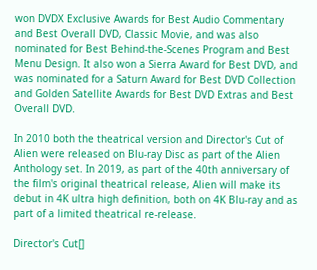won DVDX Exclusive Awards for Best Audio Commentary and Best Overall DVD, Classic Movie, and was also nominated for Best Behind-the-Scenes Program and Best Menu Design. It also won a Sierra Award for Best DVD, and was nominated for a Saturn Award for Best DVD Collection and Golden Satellite Awards for Best DVD Extras and Best Overall DVD.

In 2010 both the theatrical version and Director's Cut of Alien were released on Blu-ray Disc as part of the Alien Anthology set. In 2019, as part of the 40th anniversary of the film's original theatrical release, Alien will make its debut in 4K ultra high definition, both on 4K Blu-ray and as part of a limited theatrical re-release.

Director's Cut[]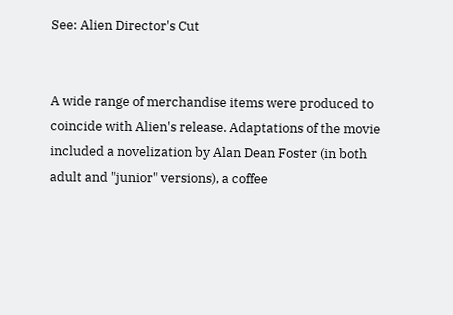See: Alien Director's Cut


A wide range of merchandise items were produced to coincide with Alien's release. Adaptations of the movie included a novelization by Alan Dean Foster (in both adult and "junior" versions), a coffee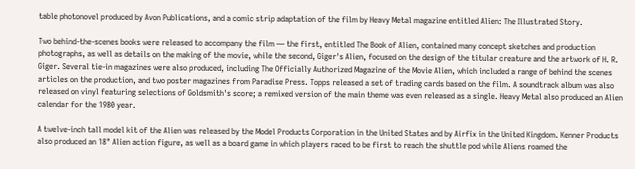table photonovel produced by Avon Publications, and a comic strip adaptation of the film by Heavy Metal magazine entitled Alien: The Illustrated Story.

Two behind-the-scenes books were released to accompany the film — the first, entitled The Book of Alien, contained many concept sketches and production photographs, as well as details on the making of the movie, while the second, Giger's Alien, focused on the design of the titular creature and the artwork of H. R. Giger. Several tie-in magazines were also produced, including The Officially Authorized Magazine of the Movie Alien, which included a range of behind the scenes articles on the production, and two poster magazines from Paradise Press. Topps released a set of trading cards based on the film. A soundtrack album was also released on vinyl featuring selections of Goldsmith's score; a remixed version of the main theme was even released as a single. Heavy Metal also produced an Alien calendar for the 1980 year.

A twelve-inch tall model kit of the Alien was released by the Model Products Corporation in the United States and by Airfix in the United Kingdom. Kenner Products also produced an 18" Alien action figure, as well as a board game in which players raced to be first to reach the shuttle pod while Aliens roamed the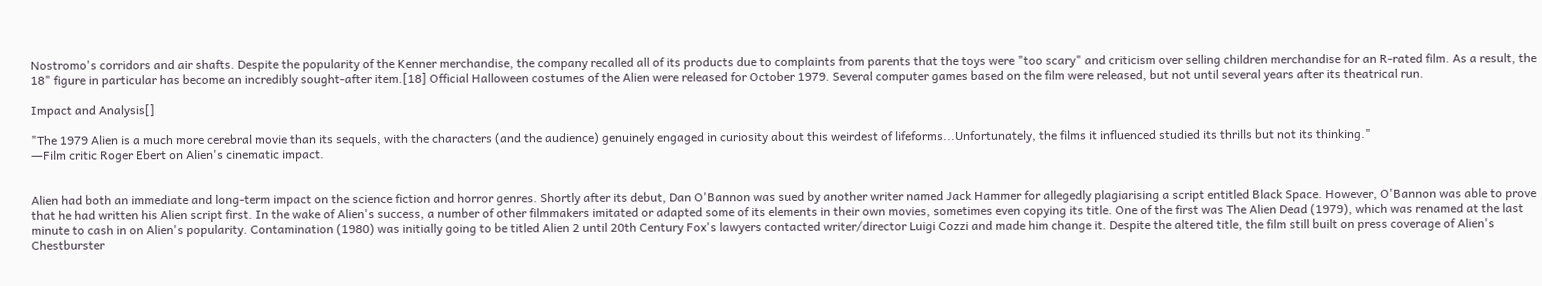Nostromo's corridors and air shafts. Despite the popularity of the Kenner merchandise, the company recalled all of its products due to complaints from parents that the toys were "too scary" and criticism over selling children merchandise for an R-rated film. As a result, the 18" figure in particular has become an incredibly sought-after item.[18] Official Halloween costumes of the Alien were released for October 1979. Several computer games based on the film were released, but not until several years after its theatrical run.

Impact and Analysis[]

"The 1979 Alien is a much more cerebral movie than its sequels, with the characters (and the audience) genuinely engaged in curiosity about this weirdest of lifeforms...Unfortunately, the films it influenced studied its thrills but not its thinking."
―Film critic Roger Ebert on Alien's cinematic impact.


Alien had both an immediate and long-term impact on the science fiction and horror genres. Shortly after its debut, Dan O'Bannon was sued by another writer named Jack Hammer for allegedly plagiarising a script entitled Black Space. However, O'Bannon was able to prove that he had written his Alien script first. In the wake of Alien's success, a number of other filmmakers imitated or adapted some of its elements in their own movies, sometimes even copying its title. One of the first was The Alien Dead (1979), which was renamed at the last minute to cash in on Alien's popularity. Contamination (1980) was initially going to be titled Alien 2 until 20th Century Fox's lawyers contacted writer/director Luigi Cozzi and made him change it. Despite the altered title, the film still built on press coverage of Alien's Chestburster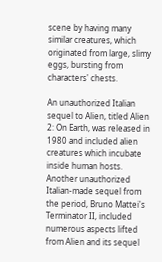scene by having many similar creatures, which originated from large, slimy eggs, bursting from characters' chests.

An unauthorized Italian sequel to Alien, titled Alien 2: On Earth, was released in 1980 and included alien creatures which incubate inside human hosts. Another unauthorized Italian-made sequel from the period, Bruno Mattei's Terminator II, included numerous aspects lifted from Alien and its sequel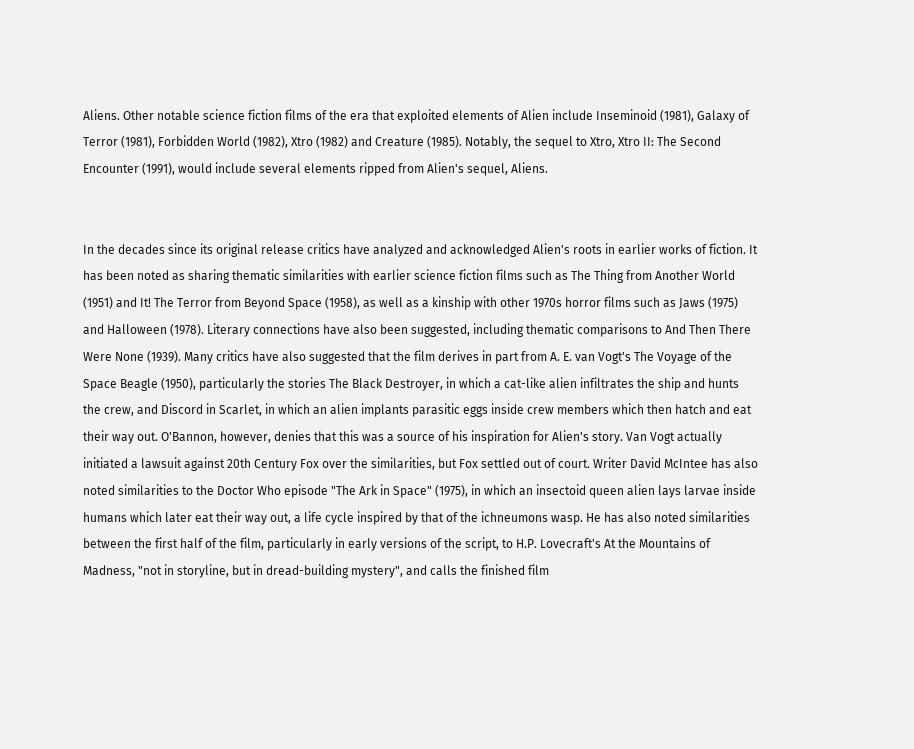Aliens. Other notable science fiction films of the era that exploited elements of Alien include Inseminoid (1981), Galaxy of Terror (1981), Forbidden World (1982), Xtro (1982) and Creature (1985). Notably, the sequel to Xtro, Xtro II: The Second Encounter (1991), would include several elements ripped from Alien's sequel, Aliens.


In the decades since its original release critics have analyzed and acknowledged Alien's roots in earlier works of fiction. It has been noted as sharing thematic similarities with earlier science fiction films such as The Thing from Another World (1951) and It! The Terror from Beyond Space (1958), as well as a kinship with other 1970s horror films such as Jaws (1975) and Halloween (1978). Literary connections have also been suggested, including thematic comparisons to And Then There Were None (1939). Many critics have also suggested that the film derives in part from A. E. van Vogt's The Voyage of the Space Beagle (1950), particularly the stories The Black Destroyer, in which a cat-like alien infiltrates the ship and hunts the crew, and Discord in Scarlet, in which an alien implants parasitic eggs inside crew members which then hatch and eat their way out. O'Bannon, however, denies that this was a source of his inspiration for Alien's story. Van Vogt actually initiated a lawsuit against 20th Century Fox over the similarities, but Fox settled out of court. Writer David McIntee has also noted similarities to the Doctor Who episode "The Ark in Space" (1975), in which an insectoid queen alien lays larvae inside humans which later eat their way out, a life cycle inspired by that of the ichneumons wasp. He has also noted similarities between the first half of the film, particularly in early versions of the script, to H.P. Lovecraft's At the Mountains of Madness, "not in storyline, but in dread-building mystery", and calls the finished film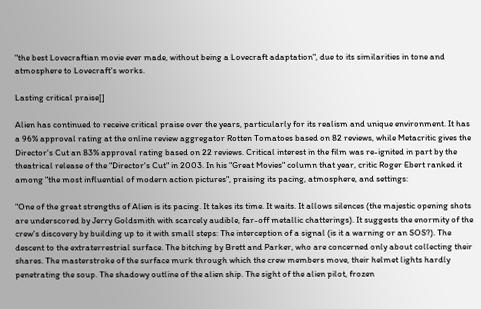"the best Lovecraftian movie ever made, without being a Lovecraft adaptation", due to its similarities in tone and atmosphere to Lovecraft's works.

Lasting critical praise[]

Alien has continued to receive critical praise over the years, particularly for its realism and unique environment. It has a 96% approval rating at the online review aggregator Rotten Tomatoes based on 82 reviews, while Metacritic gives the Director's Cut an 83% approval rating based on 22 reviews. Critical interest in the film was re-ignited in part by the theatrical release of the "Director's Cut" in 2003. In his "Great Movies" column that year, critic Roger Ebert ranked it among "the most influential of modern action pictures", praising its pacing, atmosphere, and settings:

"One of the great strengths of Alien is its pacing. It takes its time. It waits. It allows silences (the majestic opening shots are underscored by Jerry Goldsmith with scarcely audible, far-off metallic chatterings). It suggests the enormity of the crew's discovery by building up to it with small steps: The interception of a signal (is it a warning or an SOS?). The descent to the extraterrestrial surface. The bitching by Brett and Parker, who are concerned only about collecting their shares. The masterstroke of the surface murk through which the crew members move, their helmet lights hardly penetrating the soup. The shadowy outline of the alien ship. The sight of the alien pilot, frozen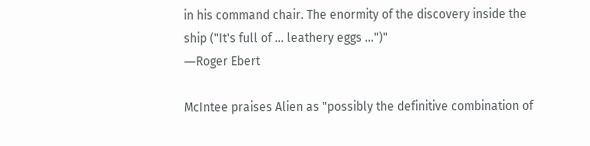in his command chair. The enormity of the discovery inside the ship ("It's full of ... leathery eggs ...")"
―Roger Ebert

McIntee praises Alien as "possibly the definitive combination of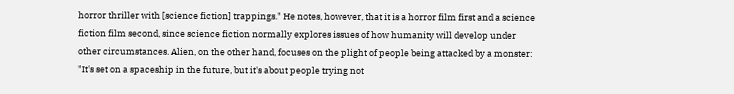horror thriller with [science fiction] trappings." He notes, however, that it is a horror film first and a science fiction film second, since science fiction normally explores issues of how humanity will develop under other circumstances. Alien, on the other hand, focuses on the plight of people being attacked by a monster: "It's set on a spaceship in the future, but it's about people trying not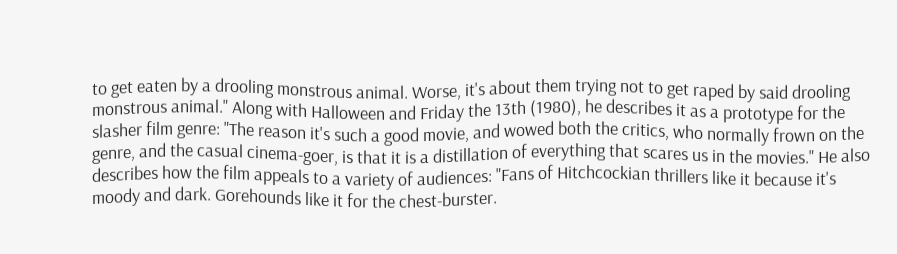to get eaten by a drooling monstrous animal. Worse, it's about them trying not to get raped by said drooling monstrous animal." Along with Halloween and Friday the 13th (1980), he describes it as a prototype for the slasher film genre: "The reason it's such a good movie, and wowed both the critics, who normally frown on the genre, and the casual cinema-goer, is that it is a distillation of everything that scares us in the movies." He also describes how the film appeals to a variety of audiences: "Fans of Hitchcockian thrillers like it because it's moody and dark. Gorehounds like it for the chest-burster.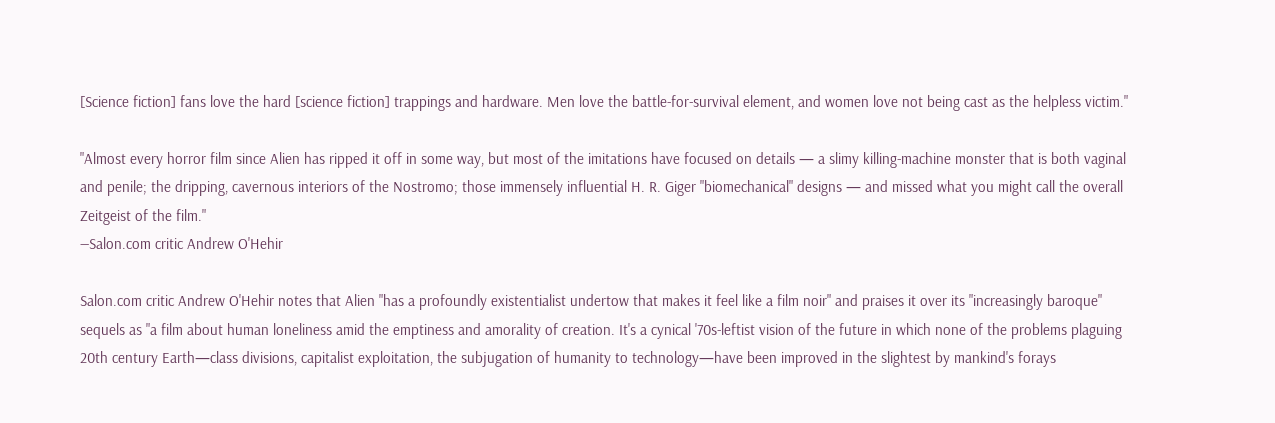[Science fiction] fans love the hard [science fiction] trappings and hardware. Men love the battle-for-survival element, and women love not being cast as the helpless victim."

"Almost every horror film since Alien has ripped it off in some way, but most of the imitations have focused on details — a slimy killing-machine monster that is both vaginal and penile; the dripping, cavernous interiors of the Nostromo; those immensely influential H. R. Giger "biomechanical" designs — and missed what you might call the overall Zeitgeist of the film."
―Salon.com critic Andrew O'Hehir

Salon.com critic Andrew O'Hehir notes that Alien "has a profoundly existentialist undertow that makes it feel like a film noir" and praises it over its "increasingly baroque" sequels as "a film about human loneliness amid the emptiness and amorality of creation. It's a cynical '70s-leftist vision of the future in which none of the problems plaguing 20th century Earth—class divisions, capitalist exploitation, the subjugation of humanity to technology—have been improved in the slightest by mankind's forays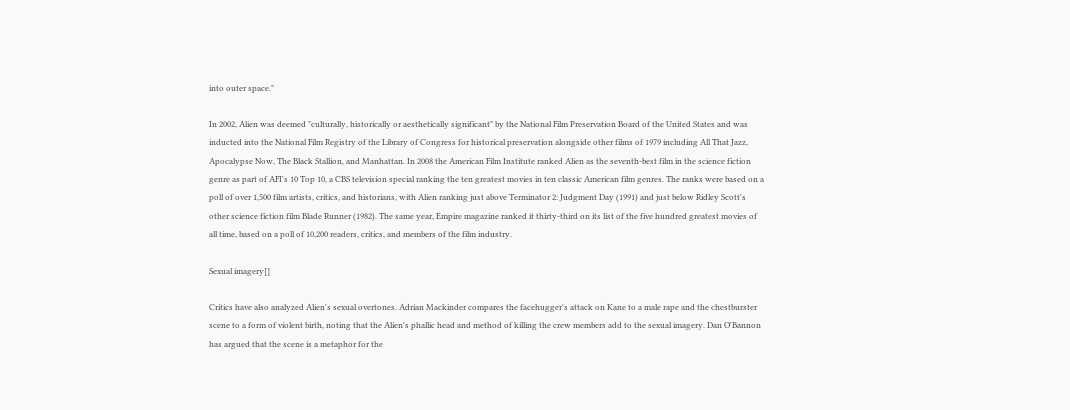into outer space."

In 2002, Alien was deemed "culturally, historically or aesthetically significant" by the National Film Preservation Board of the United States and was inducted into the National Film Registry of the Library of Congress for historical preservation alongside other films of 1979 including All That Jazz, Apocalypse Now, The Black Stallion, and Manhattan. In 2008 the American Film Institute ranked Alien as the seventh-best film in the science fiction genre as part of AFI's 10 Top 10, a CBS television special ranking the ten greatest movies in ten classic American film genres. The ranks were based on a poll of over 1,500 film artists, critics, and historians, with Alien ranking just above Terminator 2: Judgment Day (1991) and just below Ridley Scott's other science fiction film Blade Runner (1982). The same year, Empire magazine ranked it thirty-third on its list of the five hundred greatest movies of all time, based on a poll of 10,200 readers, critics, and members of the film industry.

Sexual imagery[]

Critics have also analyzed Alien's sexual overtones. Adrian Mackinder compares the facehugger's attack on Kane to a male rape and the chestburster scene to a form of violent birth, noting that the Alien's phallic head and method of killing the crew members add to the sexual imagery. Dan O'Bannon has argued that the scene is a metaphor for the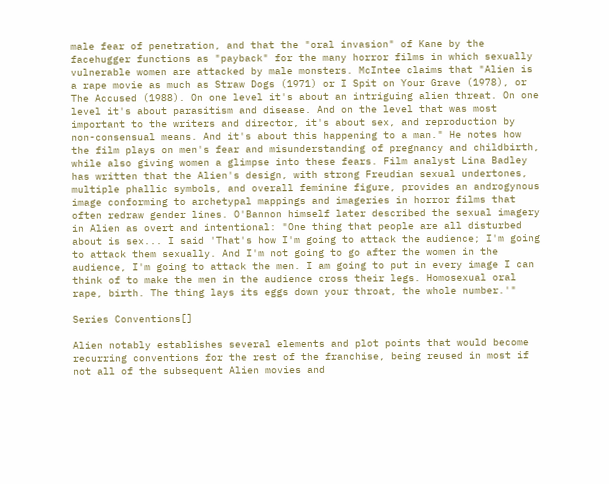male fear of penetration, and that the "oral invasion" of Kane by the facehugger functions as "payback" for the many horror films in which sexually vulnerable women are attacked by male monsters. McIntee claims that "Alien is a rape movie as much as Straw Dogs (1971) or I Spit on Your Grave (1978), or The Accused (1988). On one level it's about an intriguing alien threat. On one level it's about parasitism and disease. And on the level that was most important to the writers and director, it's about sex, and reproduction by non-consensual means. And it's about this happening to a man." He notes how the film plays on men's fear and misunderstanding of pregnancy and childbirth, while also giving women a glimpse into these fears. Film analyst Lina Badley has written that the Alien's design, with strong Freudian sexual undertones, multiple phallic symbols, and overall feminine figure, provides an androgynous image conforming to archetypal mappings and imageries in horror films that often redraw gender lines. O'Bannon himself later described the sexual imagery in Alien as overt and intentional: "One thing that people are all disturbed about is sex... I said 'That's how I'm going to attack the audience; I'm going to attack them sexually. And I'm not going to go after the women in the audience, I'm going to attack the men. I am going to put in every image I can think of to make the men in the audience cross their legs. Homosexual oral rape, birth. The thing lays its eggs down your throat, the whole number.'"

Series Conventions[]

Alien notably establishes several elements and plot points that would become recurring conventions for the rest of the franchise, being reused in most if not all of the subsequent Alien movies and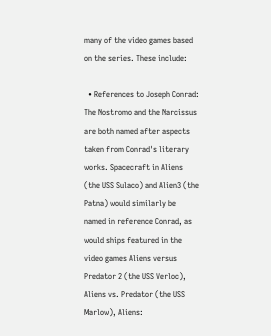many of the video games based on the series. These include:

  • References to Joseph Conrad: The Nostromo and the Narcissus are both named after aspects taken from Conrad's literary works. Spacecraft in Aliens (the USS Sulaco) and Alien3 (the Patna) would similarly be named in reference Conrad, as would ships featured in the video games Aliens versus Predator 2 (the USS Verloc), Aliens vs. Predator (the USS Marlow), Aliens: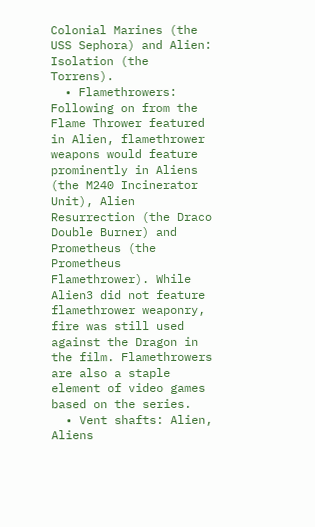Colonial Marines (the USS Sephora) and Alien: Isolation (the Torrens).
  • Flamethrowers: Following on from the Flame Thrower featured in Alien, flamethrower weapons would feature prominently in Aliens (the M240 Incinerator Unit), Alien Resurrection (the Draco Double Burner) and Prometheus (the Prometheus Flamethrower). While Alien3 did not feature flamethrower weaponry, fire was still used against the Dragon in the film. Flamethrowers are also a staple element of video games based on the series.
  • Vent shafts: Alien, Aliens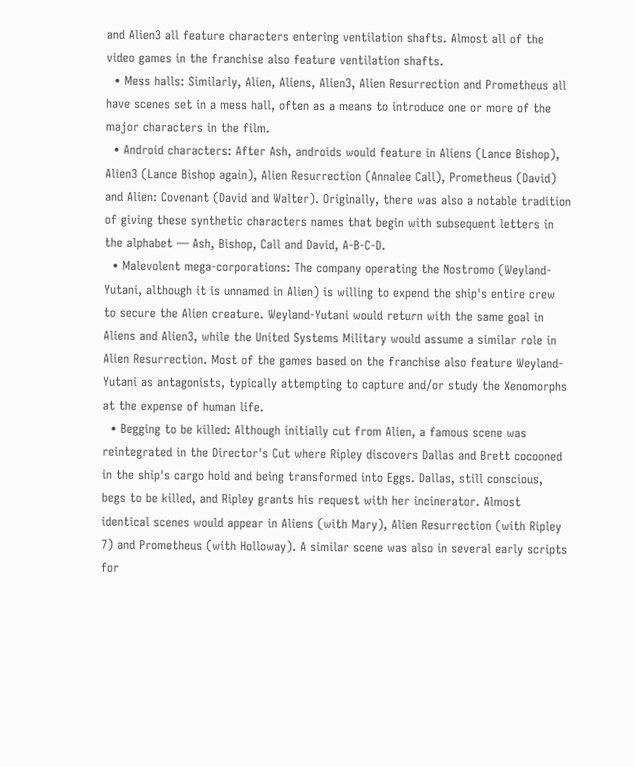and Alien3 all feature characters entering ventilation shafts. Almost all of the video games in the franchise also feature ventilation shafts.
  • Mess halls: Similarly, Alien, Aliens, Alien3, Alien Resurrection and Prometheus all have scenes set in a mess hall, often as a means to introduce one or more of the major characters in the film.
  • Android characters: After Ash, androids would feature in Aliens (Lance Bishop), Alien3 (Lance Bishop again), Alien Resurrection (Annalee Call), Prometheus (David) and Alien: Covenant (David and Walter). Originally, there was also a notable tradition of giving these synthetic characters names that begin with subsequent letters in the alphabet — Ash, Bishop, Call and David, A-B-C-D.
  • Malevolent mega-corporations: The company operating the Nostromo (Weyland-Yutani, although it is unnamed in Alien) is willing to expend the ship's entire crew to secure the Alien creature. Weyland-Yutani would return with the same goal in Aliens and Alien3, while the United Systems Military would assume a similar role in Alien Resurrection. Most of the games based on the franchise also feature Weyland-Yutani as antagonists, typically attempting to capture and/or study the Xenomorphs at the expense of human life.
  • Begging to be killed: Although initially cut from Alien, a famous scene was reintegrated in the Director's Cut where Ripley discovers Dallas and Brett cocooned in the ship's cargo hold and being transformed into Eggs. Dallas, still conscious, begs to be killed, and Ripley grants his request with her incinerator. Almost identical scenes would appear in Aliens (with Mary), Alien Resurrection (with Ripley 7) and Prometheus (with Holloway). A similar scene was also in several early scripts for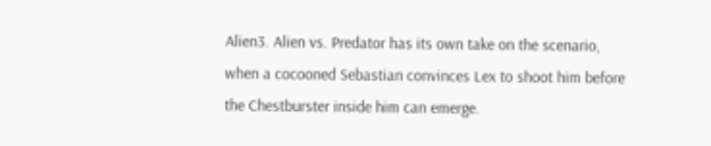Alien3. Alien vs. Predator has its own take on the scenario, when a cocooned Sebastian convinces Lex to shoot him before the Chestburster inside him can emerge.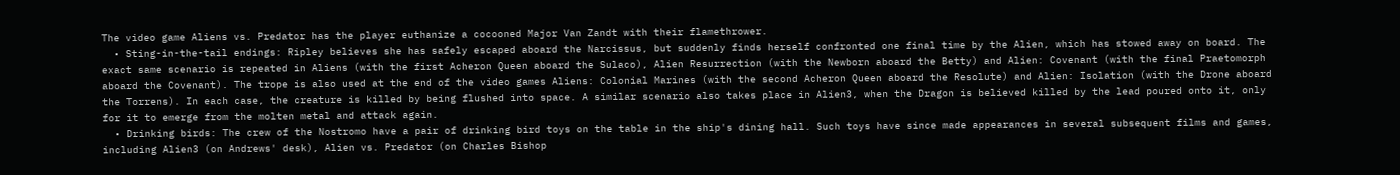The video game Aliens vs. Predator has the player euthanize a cocooned Major Van Zandt with their flamethrower.
  • Sting-in-the-tail endings: Ripley believes she has safely escaped aboard the Narcissus, but suddenly finds herself confronted one final time by the Alien, which has stowed away on board. The exact same scenario is repeated in Aliens (with the first Acheron Queen aboard the Sulaco), Alien Resurrection (with the Newborn aboard the Betty) and Alien: Covenant (with the final Praetomorph aboard the Covenant). The trope is also used at the end of the video games Aliens: Colonial Marines (with the second Acheron Queen aboard the Resolute) and Alien: Isolation (with the Drone aboard the Torrens). In each case, the creature is killed by being flushed into space. A similar scenario also takes place in Alien3, when the Dragon is believed killed by the lead poured onto it, only for it to emerge from the molten metal and attack again.
  • Drinking birds: The crew of the Nostromo have a pair of drinking bird toys on the table in the ship's dining hall. Such toys have since made appearances in several subsequent films and games, including Alien3 (on Andrews' desk), Alien vs. Predator (on Charles Bishop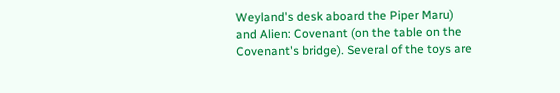Weyland's desk aboard the Piper Maru) and Alien: Covenant (on the table on the Covenant's bridge). Several of the toys are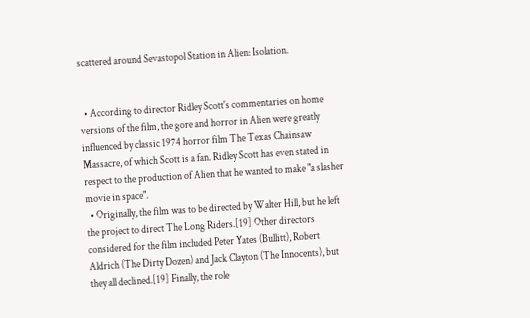scattered around Sevastopol Station in Alien: Isolation.


  • According to director Ridley Scott's commentaries on home versions of the film, the gore and horror in Alien were greatly influenced by classic 1974 horror film The Texas Chainsaw Massacre, of which Scott is a fan. Ridley Scott has even stated in respect to the production of Alien that he wanted to make "a slasher movie in space".
  • Originally, the film was to be directed by Walter Hill, but he left the project to direct The Long Riders.[19] Other directors considered for the film included Peter Yates (Bullitt), Robert Aldrich (The Dirty Dozen) and Jack Clayton (The Innocents), but they all declined.[19] Finally, the role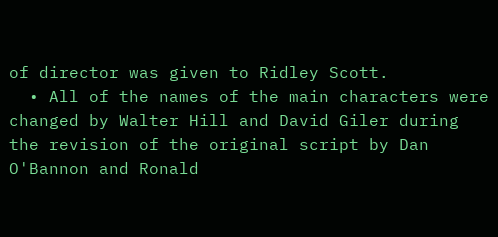of director was given to Ridley Scott.
  • All of the names of the main characters were changed by Walter Hill and David Giler during the revision of the original script by Dan O'Bannon and Ronald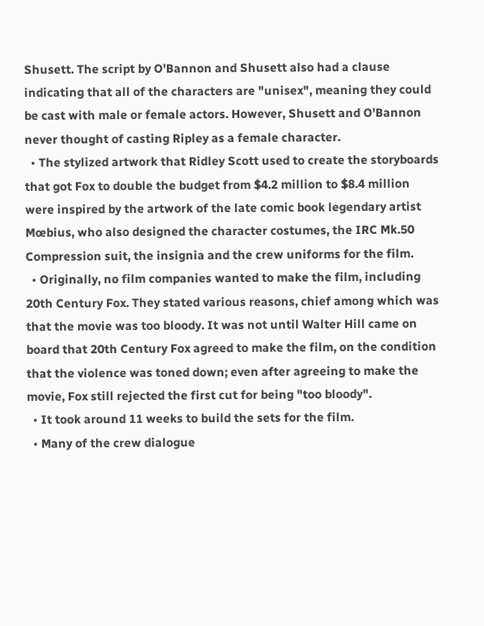Shusett. The script by O'Bannon and Shusett also had a clause indicating that all of the characters are "unisex", meaning they could be cast with male or female actors. However, Shusett and O'Bannon never thought of casting Ripley as a female character.
  • The stylized artwork that Ridley Scott used to create the storyboards that got Fox to double the budget from $4.2 million to $8.4 million were inspired by the artwork of the late comic book legendary artist Mœbius, who also designed the character costumes, the IRC Mk.50 Compression suit, the insignia and the crew uniforms for the film.
  • Originally, no film companies wanted to make the film, including 20th Century Fox. They stated various reasons, chief among which was that the movie was too bloody. It was not until Walter Hill came on board that 20th Century Fox agreed to make the film, on the condition that the violence was toned down; even after agreeing to make the movie, Fox still rejected the first cut for being "too bloody".
  • It took around 11 weeks to build the sets for the film.
  • Many of the crew dialogue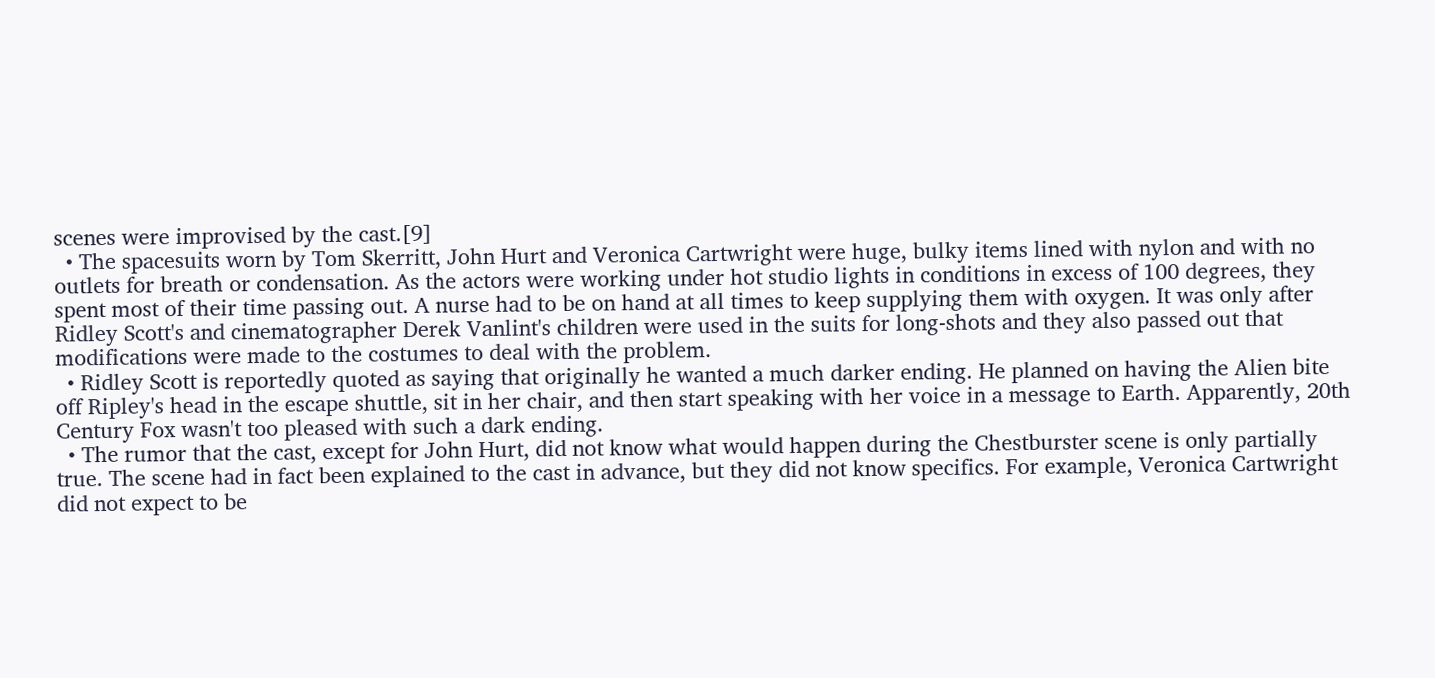scenes were improvised by the cast.[9]
  • The spacesuits worn by Tom Skerritt, John Hurt and Veronica Cartwright were huge, bulky items lined with nylon and with no outlets for breath or condensation. As the actors were working under hot studio lights in conditions in excess of 100 degrees, they spent most of their time passing out. A nurse had to be on hand at all times to keep supplying them with oxygen. It was only after Ridley Scott's and cinematographer Derek Vanlint's children were used in the suits for long-shots and they also passed out that modifications were made to the costumes to deal with the problem.
  • Ridley Scott is reportedly quoted as saying that originally he wanted a much darker ending. He planned on having the Alien bite off Ripley's head in the escape shuttle, sit in her chair, and then start speaking with her voice in a message to Earth. Apparently, 20th Century Fox wasn't too pleased with such a dark ending.
  • The rumor that the cast, except for John Hurt, did not know what would happen during the Chestburster scene is only partially true. The scene had in fact been explained to the cast in advance, but they did not know specifics. For example, Veronica Cartwright did not expect to be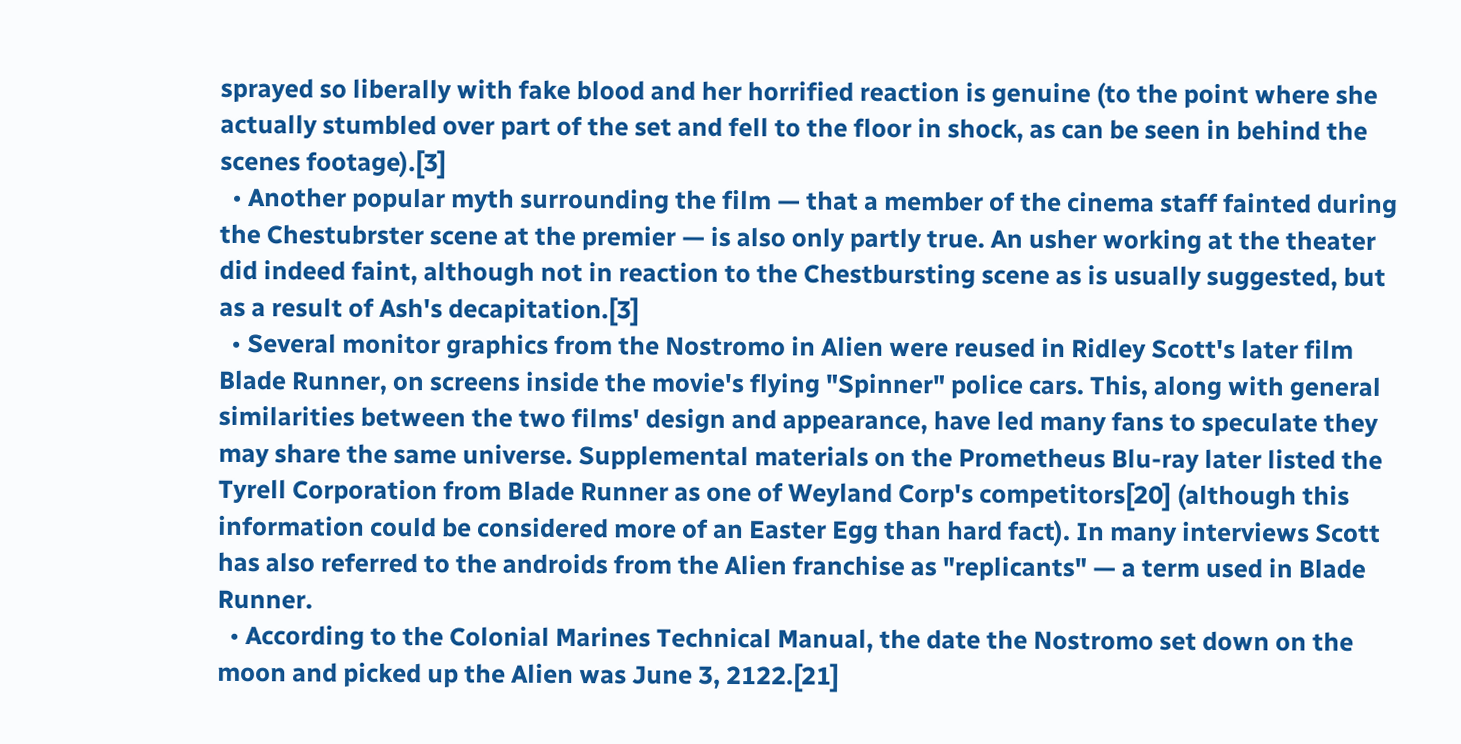sprayed so liberally with fake blood and her horrified reaction is genuine (to the point where she actually stumbled over part of the set and fell to the floor in shock, as can be seen in behind the scenes footage).[3]
  • Another popular myth surrounding the film — that a member of the cinema staff fainted during the Chestubrster scene at the premier — is also only partly true. An usher working at the theater did indeed faint, although not in reaction to the Chestbursting scene as is usually suggested, but as a result of Ash's decapitation.[3]
  • Several monitor graphics from the Nostromo in Alien were reused in Ridley Scott's later film Blade Runner, on screens inside the movie's flying "Spinner" police cars. This, along with general similarities between the two films' design and appearance, have led many fans to speculate they may share the same universe. Supplemental materials on the Prometheus Blu-ray later listed the Tyrell Corporation from Blade Runner as one of Weyland Corp's competitors[20] (although this information could be considered more of an Easter Egg than hard fact). In many interviews Scott has also referred to the androids from the Alien franchise as "replicants" — a term used in Blade Runner.
  • According to the Colonial Marines Technical Manual, the date the Nostromo set down on the moon and picked up the Alien was June 3, 2122.[21]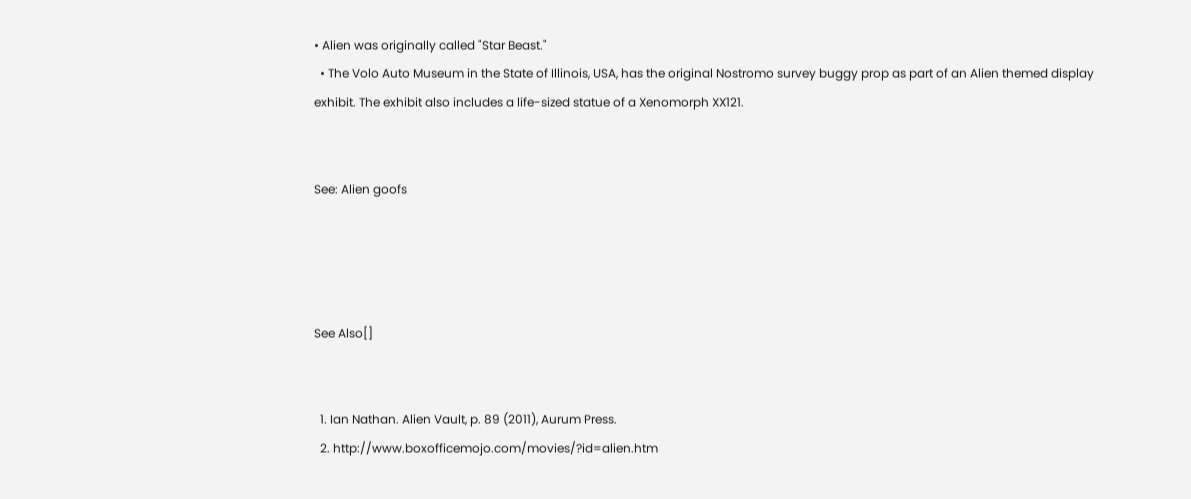• Alien was originally called "Star Beast."
  • The Volo Auto Museum in the State of Illinois, USA, has the original Nostromo survey buggy prop as part of an Alien themed display exhibit. The exhibit also includes a life-sized statue of a Xenomorph XX121.


See: Alien goofs




See Also[]


  1. Ian Nathan. Alien Vault, p. 89 (2011), Aurum Press.
  2. http://www.boxofficemojo.com/movies/?id=alien.htm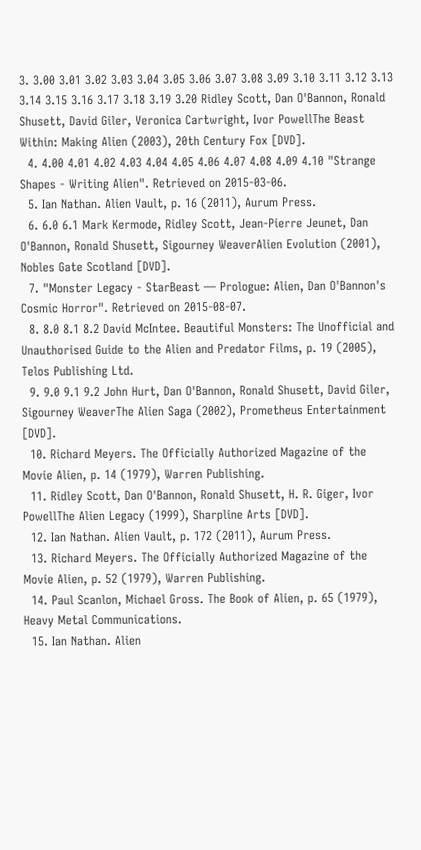3. 3.00 3.01 3.02 3.03 3.04 3.05 3.06 3.07 3.08 3.09 3.10 3.11 3.12 3.13 3.14 3.15 3.16 3.17 3.18 3.19 3.20 Ridley Scott, Dan O'Bannon, Ronald Shusett, David Giler, Veronica Cartwright, Ivor PowellThe Beast Within: Making Alien (2003), 20th Century Fox [DVD].
  4. 4.00 4.01 4.02 4.03 4.04 4.05 4.06 4.07 4.08 4.09 4.10 "Strange Shapes - Writing Alien". Retrieved on 2015-03-06.
  5. Ian Nathan. Alien Vault, p. 16 (2011), Aurum Press.
  6. 6.0 6.1 Mark Kermode, Ridley Scott, Jean-Pierre Jeunet, Dan O'Bannon, Ronald Shusett, Sigourney WeaverAlien Evolution (2001), Nobles Gate Scotland [DVD].
  7. "Monster Legacy - StarBeast — Prologue: Alien, Dan O'Bannon's Cosmic Horror". Retrieved on 2015-08-07.
  8. 8.0 8.1 8.2 David McIntee. Beautiful Monsters: The Unofficial and Unauthorised Guide to the Alien and Predator Films, p. 19 (2005), Telos Publishing Ltd.
  9. 9.0 9.1 9.2 John Hurt, Dan O'Bannon, Ronald Shusett, David Giler, Sigourney WeaverThe Alien Saga (2002), Prometheus Entertainment [DVD].
  10. Richard Meyers. The Officially Authorized Magazine of the Movie Alien, p. 14 (1979), Warren Publishing.
  11. Ridley Scott, Dan O'Bannon, Ronald Shusett, H. R. Giger, Ivor PowellThe Alien Legacy (1999), Sharpline Arts [DVD].
  12. Ian Nathan. Alien Vault, p. 172 (2011), Aurum Press.
  13. Richard Meyers. The Officially Authorized Magazine of the Movie Alien, p. 52 (1979), Warren Publishing.
  14. Paul Scanlon, Michael Gross. The Book of Alien, p. 65 (1979), Heavy Metal Communications.
  15. Ian Nathan. Alien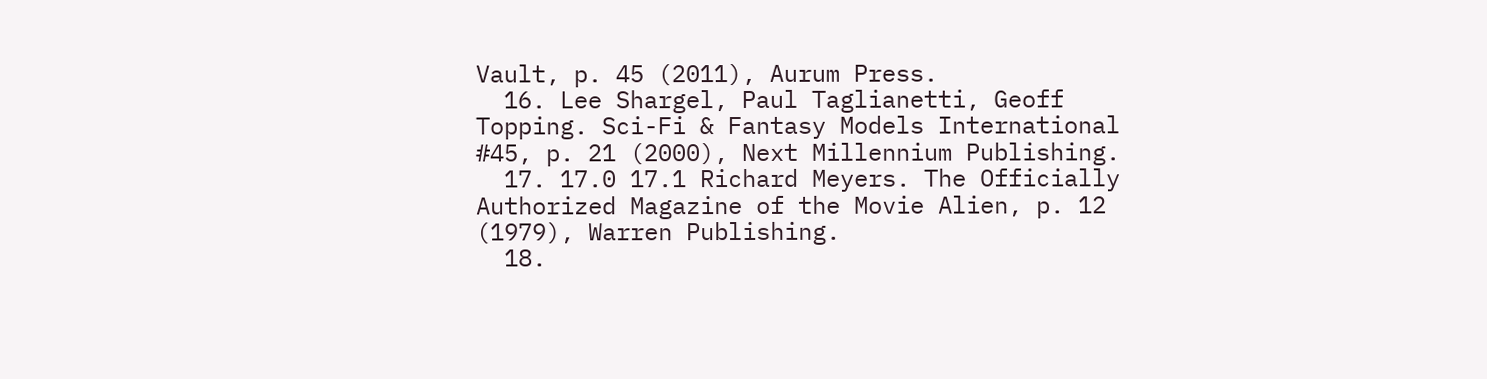Vault, p. 45 (2011), Aurum Press.
  16. Lee Shargel, Paul Taglianetti, Geoff Topping. Sci-Fi & Fantasy Models International #45, p. 21 (2000), Next Millennium Publishing.
  17. 17.0 17.1 Richard Meyers. The Officially Authorized Magazine of the Movie Alien, p. 12 (1979), Warren Publishing.
  18.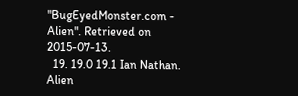"BugEyedMonster.com - Alien". Retrieved on 2015-07-13.
  19. 19.0 19.1 Ian Nathan. Alien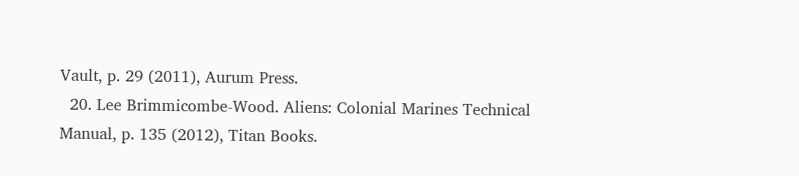Vault, p. 29 (2011), Aurum Press.
  20. Lee Brimmicombe-Wood. Aliens: Colonial Marines Technical Manual, p. 135 (2012), Titan Books.